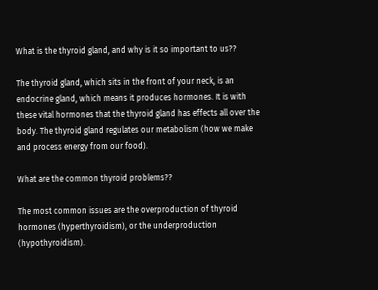What is the thyroid gland, and why is it so important to us??

The thyroid gland, which sits in the front of your neck, is an endocrine gland, which means it produces hormones. It is with these vital hormones that the thyroid gland has effects all over the body. The thyroid gland regulates our metabolism (how we make and process energy from our food).

What are the common thyroid problems??

The most common issues are the overproduction of thyroid hormones (hyperthyroidism), or the underproduction (hypothyroidism).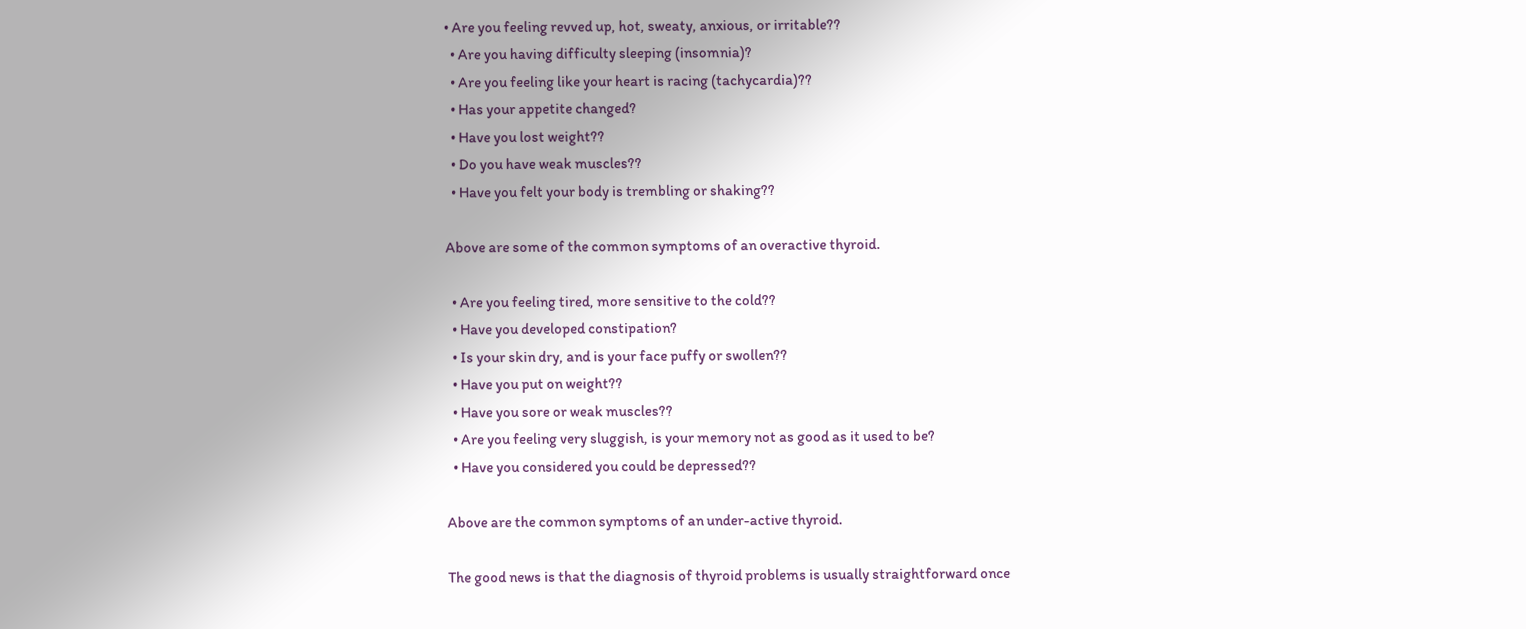• Are you feeling revved up, hot, sweaty, anxious, or irritable??
  • Are you having difficulty sleeping (insomnia)?
  • Are you feeling like your heart is racing (tachycardia)??
  • Has your appetite changed?
  • Have you lost weight??
  • Do you have weak muscles??
  • Have you felt your body is trembling or shaking??

Above are some of the common symptoms of an overactive thyroid.

  • Are you feeling tired, more sensitive to the cold??
  • Have you developed constipation?
  • Is your skin dry, and is your face puffy or swollen??
  • Have you put on weight??
  • Have you sore or weak muscles??
  • Are you feeling very sluggish, is your memory not as good as it used to be?
  • Have you considered you could be depressed??

Above are the common symptoms of an under-active thyroid.

The good news is that the diagnosis of thyroid problems is usually straightforward once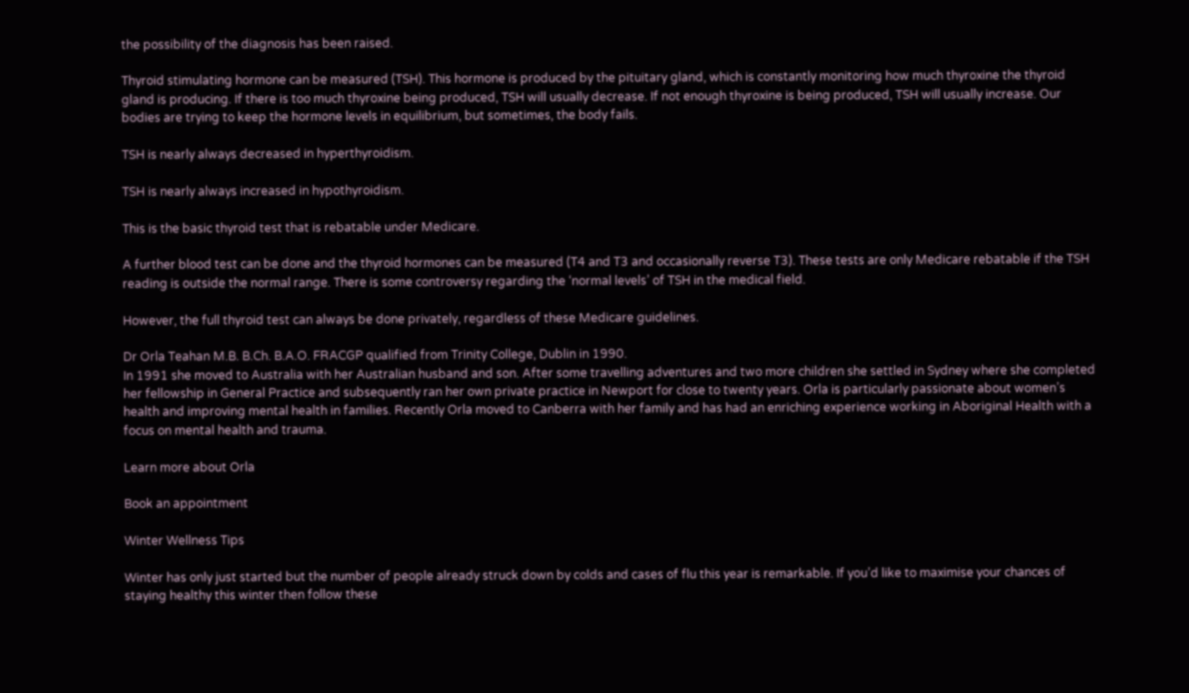the possibility of the diagnosis has been raised.

Thyroid stimulating hormone can be measured (TSH). This hormone is produced by the pituitary gland, which is constantly monitoring how much thyroxine the thyroid gland is producing. If there is too much thyroxine being produced, TSH will usually decrease. If not enough thyroxine is being produced, TSH will usually increase. Our bodies are trying to keep the hormone levels in equilibrium, but sometimes, the body fails.

TSH is nearly always decreased in hyperthyroidism.

TSH is nearly always increased in hypothyroidism.

This is the basic thyroid test that is rebatable under Medicare.

A further blood test can be done and the thyroid hormones can be measured (T4 and T3 and occasionally reverse T3). These tests are only Medicare rebatable if the TSH reading is outside the normal range. There is some controversy regarding the ‘normal levels’ of TSH in the medical field.

However, the full thyroid test can always be done privately, regardless of these Medicare guidelines.

Dr Orla Teahan M.B. B.Ch. B.A.O. FRACGP qualified from Trinity College, Dublin in 1990.
In 1991 she moved to Australia with her Australian husband and son. After some travelling adventures and two more children she settled in Sydney where she completed her fellowship in General Practice and subsequently ran her own private practice in Newport for close to twenty years. Orla is particularly passionate about women’s health and improving mental health in families. Recently Orla moved to Canberra with her family and has had an enriching experience working in Aboriginal Health with a focus on mental health and trauma.

Learn more about Orla

Book an appointment

Winter Wellness Tips

Winter has only just started but the number of people already struck down by colds and cases of flu this year is remarkable. If you’d like to maximise your chances of staying healthy this winter then follow these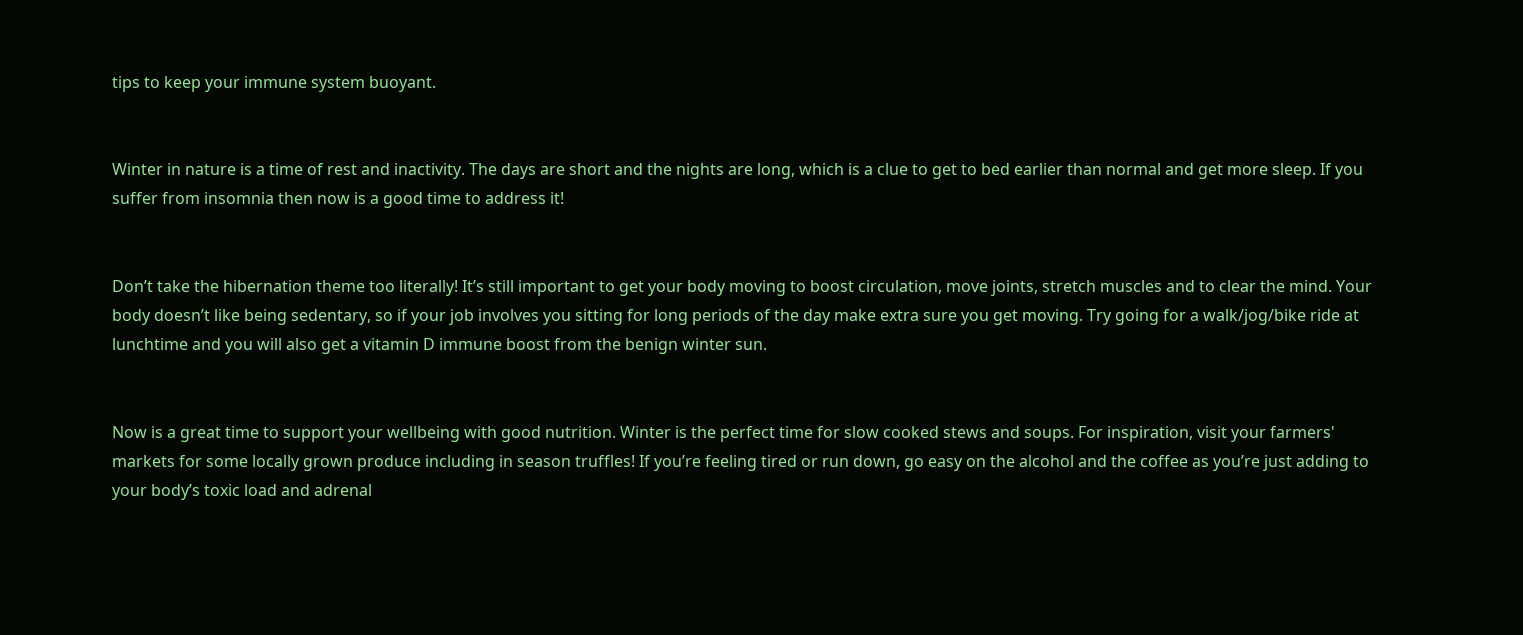tips to keep your immune system buoyant.


Winter in nature is a time of rest and inactivity. The days are short and the nights are long, which is a clue to get to bed earlier than normal and get more sleep. If you suffer from insomnia then now is a good time to address it!


Don’t take the hibernation theme too literally! It’s still important to get your body moving to boost circulation, move joints, stretch muscles and to clear the mind. Your body doesn’t like being sedentary, so if your job involves you sitting for long periods of the day make extra sure you get moving. Try going for a walk/jog/bike ride at lunchtime and you will also get a vitamin D immune boost from the benign winter sun.


Now is a great time to support your wellbeing with good nutrition. Winter is the perfect time for slow cooked stews and soups. For inspiration, visit your farmers' markets for some locally grown produce including in season truffles! If you’re feeling tired or run down, go easy on the alcohol and the coffee as you’re just adding to your body’s toxic load and adrenal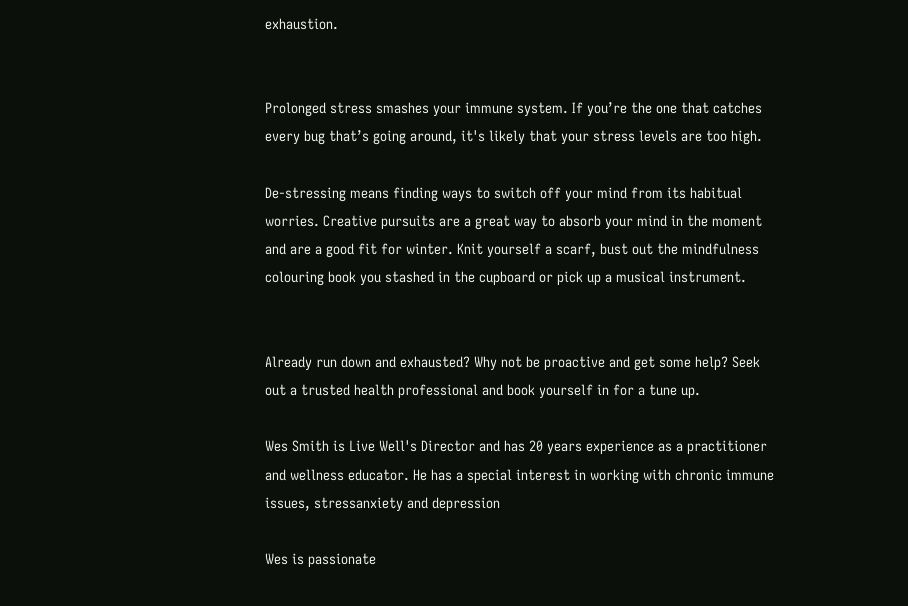exhaustion.


Prolonged stress smashes your immune system. If you’re the one that catches every bug that’s going around, it's likely that your stress levels are too high.

De-stressing means finding ways to switch off your mind from its habitual worries. Creative pursuits are a great way to absorb your mind in the moment and are a good fit for winter. Knit yourself a scarf, bust out the mindfulness colouring book you stashed in the cupboard or pick up a musical instrument.


Already run down and exhausted? Why not be proactive and get some help? Seek out a trusted health professional and book yourself in for a tune up.

Wes Smith is Live Well's Director and has 20 years experience as a practitioner and wellness educator. He has a special interest in working with chronic immune issues, stressanxiety and depression

Wes is passionate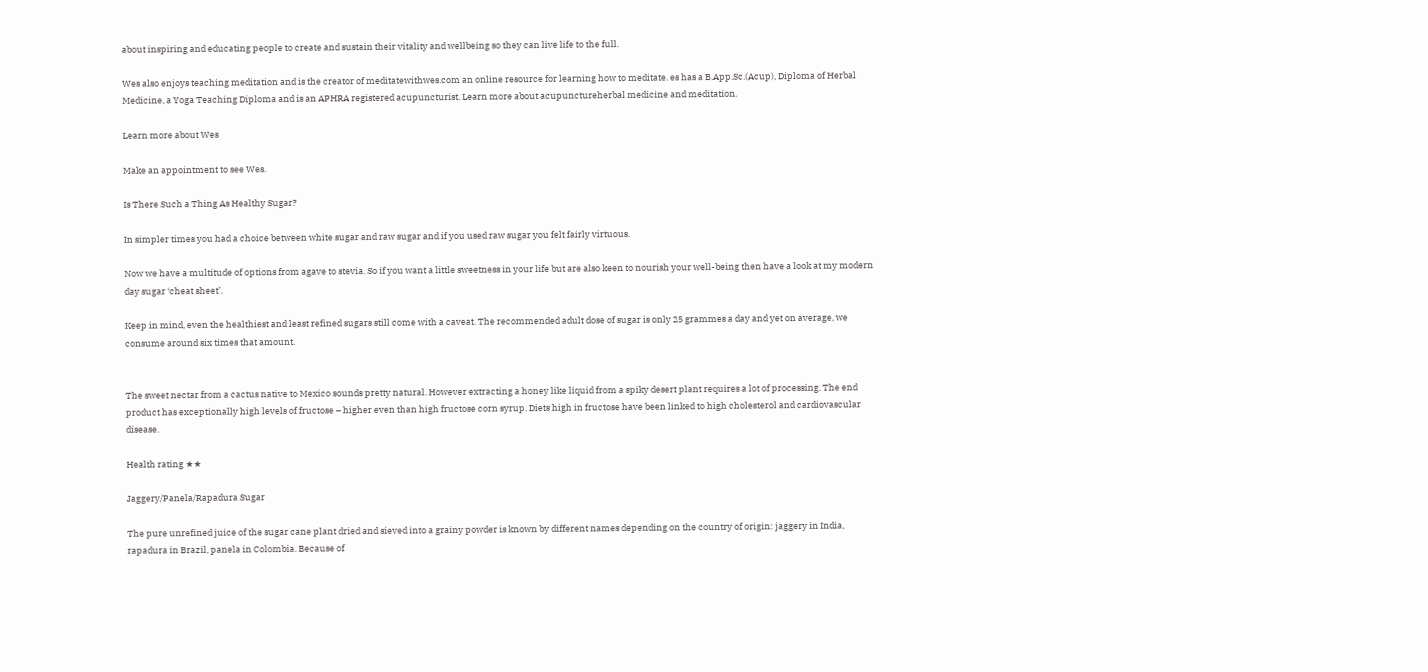about inspiring and educating people to create and sustain their vitality and wellbeing so they can live life to the full.

Wes also enjoys teaching meditation and is the creator of meditatewithwes.com an online resource for learning how to meditate. es has a B.App.Sc.(Acup), Diploma of Herbal Medicine, a Yoga Teaching Diploma and is an APHRA registered acupuncturist. Learn more about acupunctureherbal medicine and meditation.

Learn more about Wes

Make an appointment to see Wes.

Is There Such a Thing As Healthy Sugar?

In simpler times you had a choice between white sugar and raw sugar and if you used raw sugar you felt fairly virtuous.

Now we have a multitude of options from agave to stevia. So if you want a little sweetness in your life but are also keen to nourish your well-being then have a look at my modern day sugar ‘cheat sheet’.

Keep in mind, even the healthiest and least refined sugars still come with a caveat. The recommended adult dose of sugar is only 25 grammes a day and yet on average, we consume around six times that amount.


The sweet nectar from a cactus native to Mexico sounds pretty natural. However extracting a honey like liquid from a spiky desert plant requires a lot of processing. The end product has exceptionally high levels of fructose – higher even than high fructose corn syrup. Diets high in fructose have been linked to high cholesterol and cardiovascular disease.

Health rating ★★

Jaggery/Panela/Rapadura Sugar

The pure unrefined juice of the sugar cane plant dried and sieved into a grainy powder is known by different names depending on the country of origin: jaggery in India, rapadura in Brazil, panela in Colombia. Because of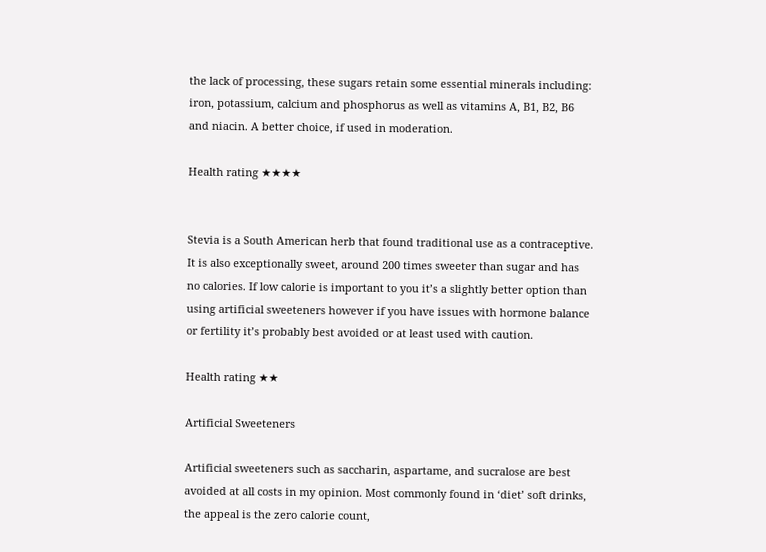the lack of processing, these sugars retain some essential minerals including: iron, potassium, calcium and phosphorus as well as vitamins A, B1, B2, B6 and niacin. A better choice, if used in moderation.

Health rating ★★★★


Stevia is a South American herb that found traditional use as a contraceptive. It is also exceptionally sweet, around 200 times sweeter than sugar and has no calories. If low calorie is important to you it’s a slightly better option than using artificial sweeteners however if you have issues with hormone balance or fertility it’s probably best avoided or at least used with caution.

Health rating ★★

Artificial Sweeteners

Artificial sweeteners such as saccharin, aspartame, and sucralose are best avoided at all costs in my opinion. Most commonly found in ‘diet’ soft drinks, the appeal is the zero calorie count,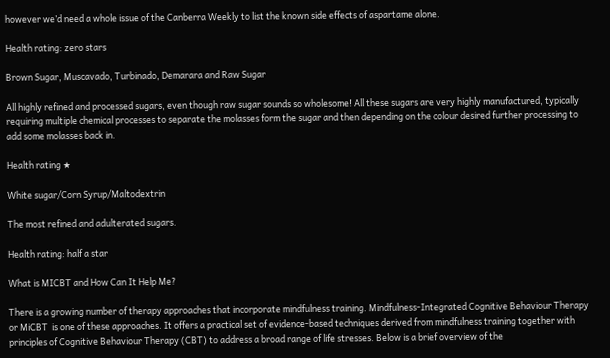however we’d need a whole issue of the Canberra Weekly to list the known side effects of aspartame alone.

Health rating: zero stars

Brown Sugar, Muscavado, Turbinado, Demarara and Raw Sugar

All highly refined and processed sugars, even though raw sugar sounds so wholesome! All these sugars are very highly manufactured, typically requiring multiple chemical processes to separate the molasses form the sugar and then depending on the colour desired further processing to add some molasses back in.

Health rating ★

White sugar/Corn Syrup/Maltodextrin

The most refined and adulterated sugars.

Health rating: half a star

What is MICBT and How Can It Help Me?

There is a growing number of therapy approaches that incorporate mindfulness training. Mindfulness-Integrated Cognitive Behaviour Therapy or MiCBT  is one of these approaches. It offers a practical set of evidence-based techniques derived from mindfulness training together with principles of Cognitive Behaviour Therapy (CBT) to address a broad range of life stresses. Below is a brief overview of the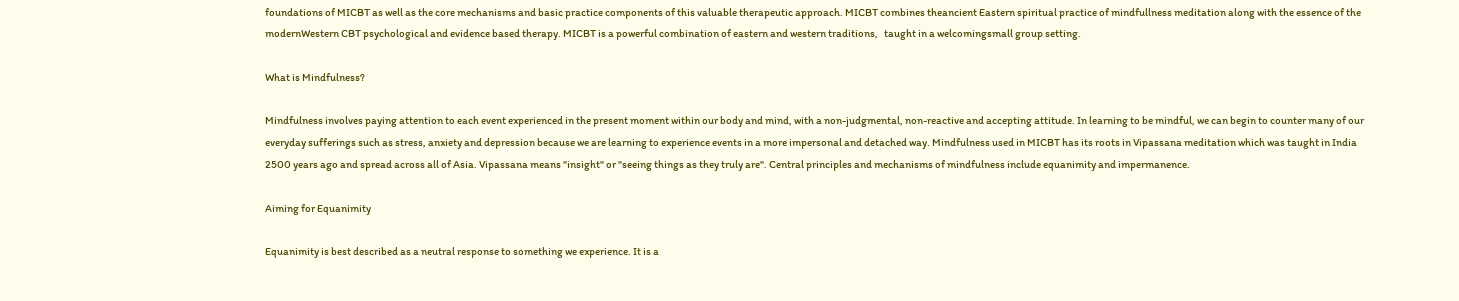foundations of MICBT as well as the core mechanisms and basic practice components of this valuable therapeutic approach. MICBT combines theancient Eastern spiritual practice of mindfullness meditation along with the essence of the modernWestern CBT psychological and evidence based therapy. MICBT is a powerful combination of eastern and western traditions,   taught in a welcomingsmall group setting.

What is Mindfulness?

Mindfulness involves paying attention to each event experienced in the present moment within our body and mind, with a non-judgmental, non-reactive and accepting attitude. In learning to be mindful, we can begin to counter many of our everyday sufferings such as stress, anxiety and depression because we are learning to experience events in a more impersonal and detached way. Mindfulness used in MICBT has its roots in Vipassana meditation which was taught in India 2500 years ago and spread across all of Asia. Vipassana means "insight" or "seeing things as they truly are". Central principles and mechanisms of mindfulness include equanimity and impermanence.

Aiming for Equanimity

Equanimity is best described as a neutral response to something we experience. It is a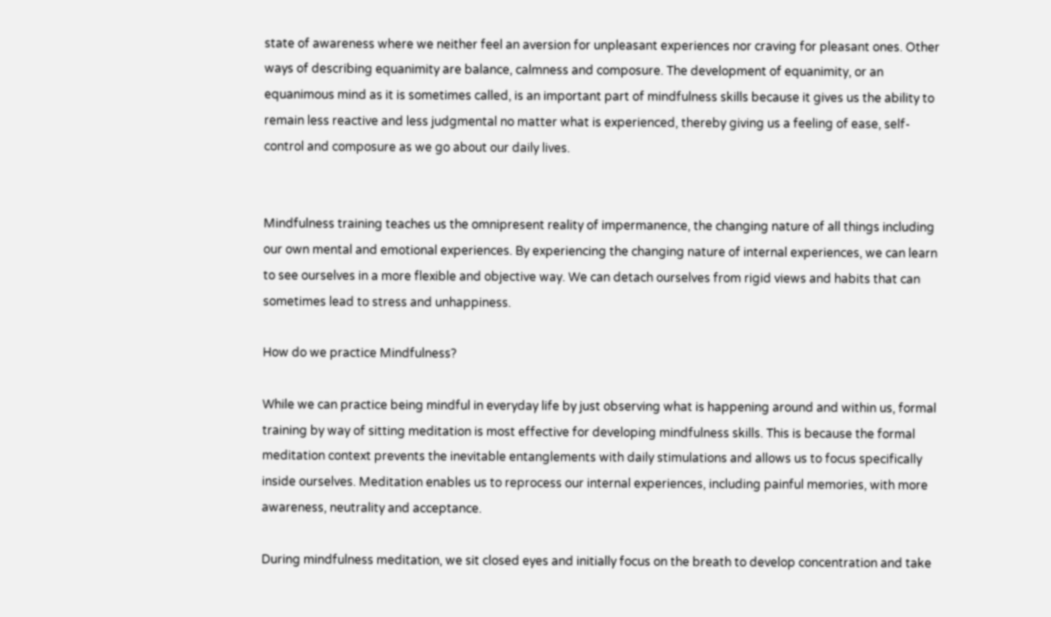state of awareness where we neither feel an aversion for unpleasant experiences nor craving for pleasant ones. Other ways of describing equanimity are balance, calmness and composure. The development of equanimity, or an equanimous mind as it is sometimes called, is an important part of mindfulness skills because it gives us the ability to remain less reactive and less judgmental no matter what is experienced, thereby giving us a feeling of ease, self-control and composure as we go about our daily lives.


Mindfulness training teaches us the omnipresent reality of impermanence, the changing nature of all things including our own mental and emotional experiences. By experiencing the changing nature of internal experiences, we can learn to see ourselves in a more flexible and objective way. We can detach ourselves from rigid views and habits that can sometimes lead to stress and unhappiness.

How do we practice Mindfulness?

While we can practice being mindful in everyday life by just observing what is happening around and within us, formal training by way of sitting meditation is most effective for developing mindfulness skills. This is because the formal meditation context prevents the inevitable entanglements with daily stimulations and allows us to focus specifically inside ourselves. Meditation enables us to reprocess our internal experiences, including painful memories, with more awareness, neutrality and acceptance.

During mindfulness meditation, we sit closed eyes and initially focus on the breath to develop concentration and take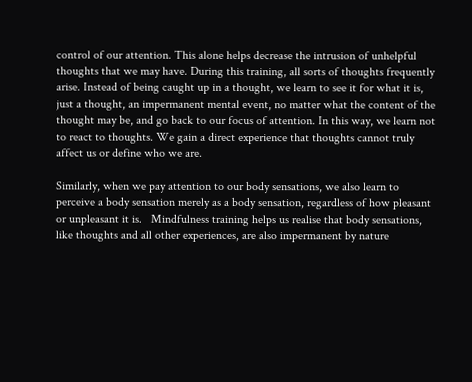control of our attention. This alone helps decrease the intrusion of unhelpful thoughts that we may have. During this training, all sorts of thoughts frequently arise. Instead of being caught up in a thought, we learn to see it for what it is, just a thought, an impermanent mental event, no matter what the content of the thought may be, and go back to our focus of attention. In this way, we learn not to react to thoughts. We gain a direct experience that thoughts cannot truly affect us or define who we are.

Similarly, when we pay attention to our body sensations, we also learn to perceive a body sensation merely as a body sensation, regardless of how pleasant or unpleasant it is.   Mindfulness training helps us realise that body sensations, like thoughts and all other experiences, are also impermanent by nature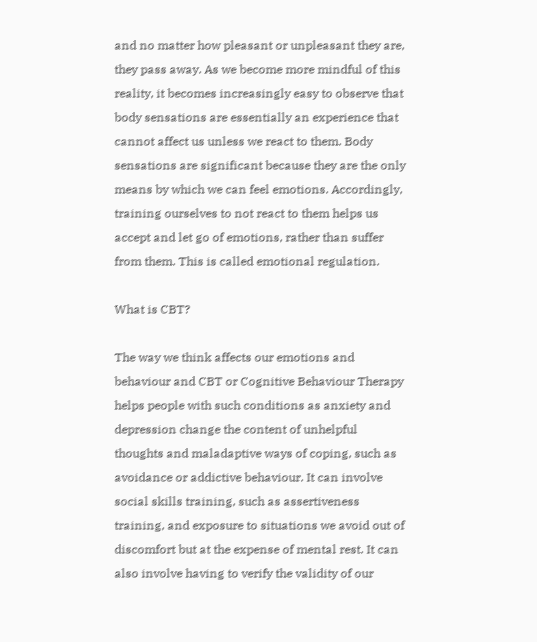and no matter how pleasant or unpleasant they are, they pass away. As we become more mindful of this reality, it becomes increasingly easy to observe that body sensations are essentially an experience that cannot affect us unless we react to them. Body sensations are significant because they are the only means by which we can feel emotions. Accordingly, training ourselves to not react to them helps us accept and let go of emotions, rather than suffer from them. This is called emotional regulation.

What is CBT?

The way we think affects our emotions and behaviour and CBT or Cognitive Behaviour Therapy helps people with such conditions as anxiety and depression change the content of unhelpful thoughts and maladaptive ways of coping, such as avoidance or addictive behaviour. It can involve social skills training, such as assertiveness training, and exposure to situations we avoid out of discomfort but at the expense of mental rest. It can also involve having to verify the validity of our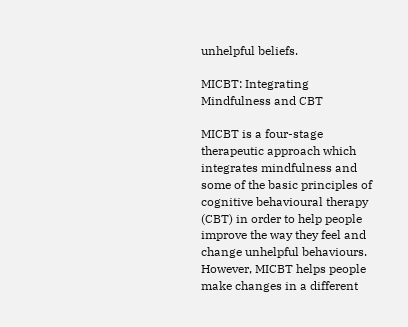unhelpful beliefs.

MICBT: Integrating Mindfulness and CBT

MICBT is a four-stage therapeutic approach which integrates mindfulness and some of the basic principles of cognitive behavioural therapy (CBT) in order to help people improve the way they feel and change unhelpful behaviours. However, MICBT helps people make changes in a different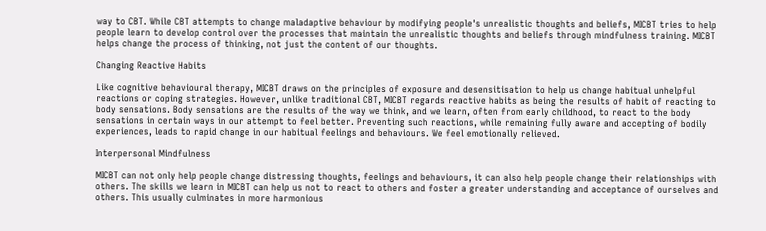way to CBT. While CBT attempts to change maladaptive behaviour by modifying people's unrealistic thoughts and beliefs, MICBT tries to help people learn to develop control over the processes that maintain the unrealistic thoughts and beliefs through mindfulness training. MICBT helps change the process of thinking, not just the content of our thoughts.

Changing Reactive Habits

Like cognitive behavioural therapy, MICBT draws on the principles of exposure and desensitisation to help us change habitual unhelpful reactions or coping strategies. However, unlike traditional CBT, MICBT regards reactive habits as being the results of habit of reacting to body sensations. Body sensations are the results of the way we think, and we learn, often from early childhood, to react to the body sensations in certain ways in our attempt to feel better. Preventing such reactions, while remaining fully aware and accepting of bodily experiences, leads to rapid change in our habitual feelings and behaviours. We feel emotionally relieved.

Interpersonal Mindfulness

MICBT can not only help people change distressing thoughts, feelings and behaviours, it can also help people change their relationships with others. The skills we learn in MICBT can help us not to react to others and foster a greater understanding and acceptance of ourselves and others. This usually culminates in more harmonious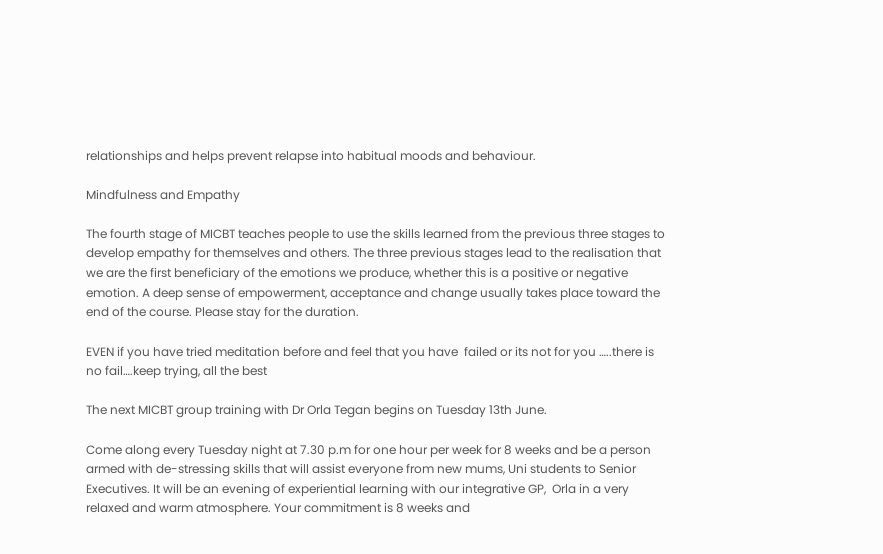relationships and helps prevent relapse into habitual moods and behaviour.

Mindfulness and Empathy

The fourth stage of MICBT teaches people to use the skills learned from the previous three stages to develop empathy for themselves and others. The three previous stages lead to the realisation that we are the first beneficiary of the emotions we produce, whether this is a positive or negative emotion. A deep sense of empowerment, acceptance and change usually takes place toward the end of the course. Please stay for the duration.

EVEN if you have tried meditation before and feel that you have  failed or its not for you …..there is no fail….keep trying, all the best

The next MICBT group training with Dr Orla Tegan begins on Tuesday 13th June.

Come along every Tuesday night at 7.30 p.m for one hour per week for 8 weeks and be a person armed with de-stressing skills that will assist everyone from new mums, Uni students to Senior Executives. It will be an evening of experiential learning with our integrative GP,  Orla in a very relaxed and warm atmosphere. Your commitment is 8 weeks and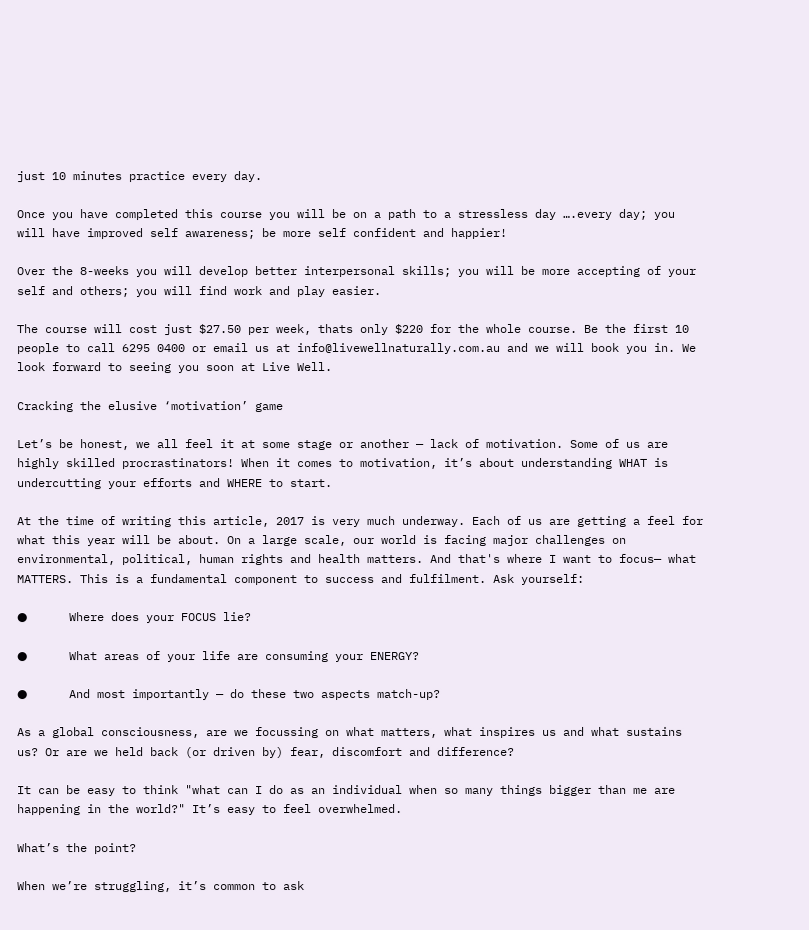just 10 minutes practice every day.

Once you have completed this course you will be on a path to a stressless day ….every day; you will have improved self awareness; be more self confident and happier!

Over the 8-weeks you will develop better interpersonal skills; you will be more accepting of your self and others; you will find work and play easier.

The course will cost just $27.50 per week, thats only $220 for the whole course. Be the first 10 people to call 6295 0400 or email us at info@livewellnaturally.com.au and we will book you in. We look forward to seeing you soon at Live Well.

Cracking the elusive ‘motivation’ game

Let’s be honest, we all feel it at some stage or another — lack of motivation. Some of us are highly skilled procrastinators! When it comes to motivation, it’s about understanding WHAT is undercutting your efforts and WHERE to start.

At the time of writing this article, 2017 is very much underway. Each of us are getting a feel for what this year will be about. On a large scale, our world is facing major challenges on environmental, political, human rights and health matters. And that's where I want to focus— what MATTERS. This is a fundamental component to success and fulfilment. Ask yourself:

●      Where does your FOCUS lie?

●      What areas of your life are consuming your ENERGY?

●      And most importantly — do these two aspects match-up?

As a global consciousness, are we focussing on what matters, what inspires us and what sustains us? Or are we held back (or driven by) fear, discomfort and difference?

It can be easy to think "what can I do as an individual when so many things bigger than me are happening in the world?" It’s easy to feel overwhelmed.

What’s the point?

When we’re struggling, it’s common to ask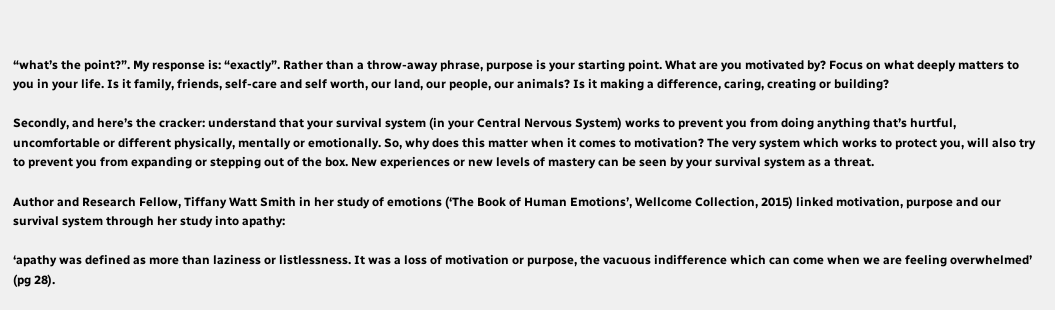“what’s the point?”. My response is: “exactly”. Rather than a throw-away phrase, purpose is your starting point. What are you motivated by? Focus on what deeply matters to you in your life. Is it family, friends, self-care and self worth, our land, our people, our animals? Is it making a difference, caring, creating or building?

Secondly, and here’s the cracker: understand that your survival system (in your Central Nervous System) works to prevent you from doing anything that’s hurtful, uncomfortable or different physically, mentally or emotionally. So, why does this matter when it comes to motivation? The very system which works to protect you, will also try to prevent you from expanding or stepping out of the box. New experiences or new levels of mastery can be seen by your survival system as a threat.

Author and Research Fellow, Tiffany Watt Smith in her study of emotions (‘The Book of Human Emotions’, Wellcome Collection, 2015) linked motivation, purpose and our survival system through her study into apathy:

‘apathy was defined as more than laziness or listlessness. It was a loss of motivation or purpose, the vacuous indifference which can come when we are feeling overwhelmed’ (pg 28).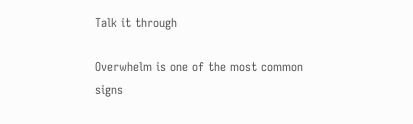Talk it through

Overwhelm is one of the most common signs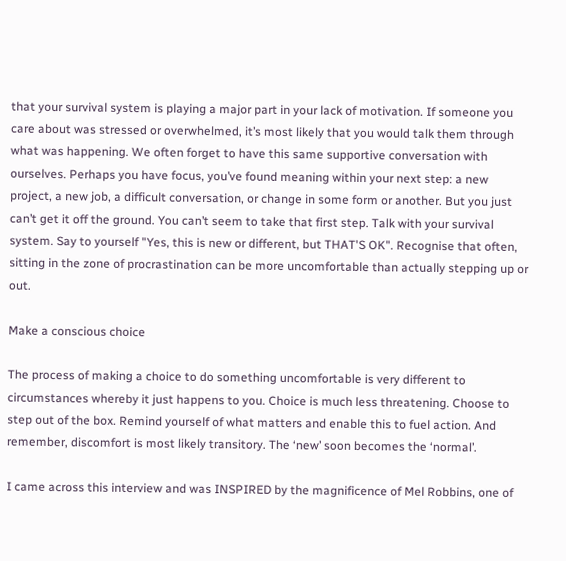that your survival system is playing a major part in your lack of motivation. If someone you care about was stressed or overwhelmed, it’s most likely that you would talk them through what was happening. We often forget to have this same supportive conversation with ourselves. Perhaps you have focus, you’ve found meaning within your next step: a new project, a new job, a difficult conversation, or change in some form or another. But you just can’t get it off the ground. You can’t seem to take that first step. Talk with your survival system. Say to yourself "Yes, this is new or different, but THAT'S OK". Recognise that often, sitting in the zone of procrastination can be more uncomfortable than actually stepping up or out.

Make a conscious choice

The process of making a choice to do something uncomfortable is very different to circumstances whereby it just happens to you. Choice is much less threatening. Choose to step out of the box. Remind yourself of what matters and enable this to fuel action. And remember, discomfort is most likely transitory. The ‘new’ soon becomes the ‘normal’.

I came across this interview and was INSPIRED by the magnificence of Mel Robbins, one of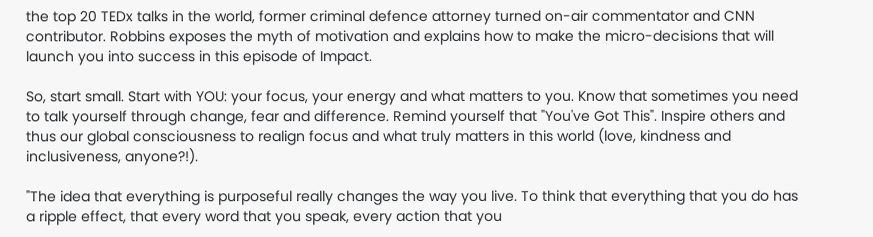the top 20 TEDx talks in the world, former criminal defence attorney turned on-air commentator and CNN contributor. Robbins exposes the myth of motivation and explains how to make the micro-decisions that will launch you into success in this episode of Impact.

So, start small. Start with YOU: your focus, your energy and what matters to you. Know that sometimes you need to talk yourself through change, fear and difference. Remind yourself that "You've Got This". Inspire others and thus our global consciousness to realign focus and what truly matters in this world (love, kindness and inclusiveness, anyone?!).

"The idea that everything is purposeful really changes the way you live. To think that everything that you do has a ripple effect, that every word that you speak, every action that you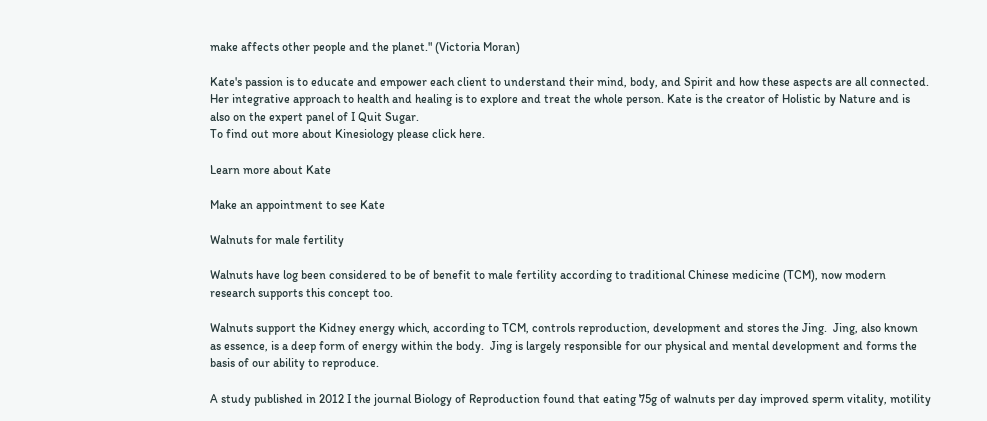make affects other people and the planet." (Victoria Moran)

Kate's passion is to educate and empower each client to understand their mind, body, and Spirit and how these aspects are all connected. Her integrative approach to health and healing is to explore and treat the whole person. Kate is the creator of Holistic by Nature and is also on the expert panel of I Quit Sugar.
To find out more about Kinesiology please click here.

Learn more about Kate

Make an appointment to see Kate

Walnuts for male fertility

Walnuts have log been considered to be of benefit to male fertility according to traditional Chinese medicine (TCM), now modern research supports this concept too.

Walnuts support the Kidney energy which, according to TCM, controls reproduction, development and stores the Jing.  Jing, also known as essence, is a deep form of energy within the body.  Jing is largely responsible for our physical and mental development and forms the basis of our ability to reproduce.

A study published in 2012 I the journal Biology of Reproduction found that eating 75g of walnuts per day improved sperm vitality, motility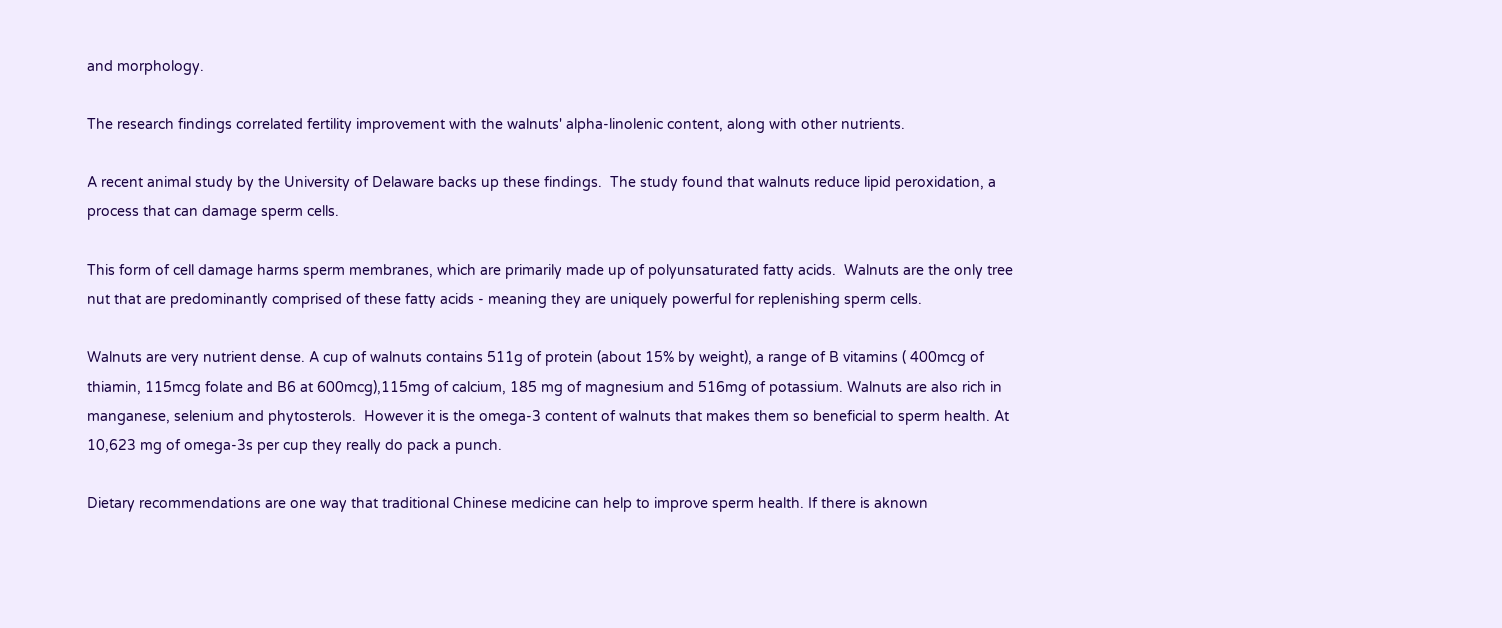and morphology.

The research findings correlated fertility improvement with the walnuts' alpha-linolenic content, along with other nutrients.

A recent animal study by the University of Delaware backs up these findings.  The study found that walnuts reduce lipid peroxidation, a process that can damage sperm cells.

This form of cell damage harms sperm membranes, which are primarily made up of polyunsaturated fatty acids.  Walnuts are the only tree nut that are predominantly comprised of these fatty acids - meaning they are uniquely powerful for replenishing sperm cells.

Walnuts are very nutrient dense. A cup of walnuts contains 511g of protein (about 15% by weight), a range of B vitamins ( 400mcg of thiamin, 115mcg folate and B6 at 600mcg),115mg of calcium, 185 mg of magnesium and 516mg of potassium. Walnuts are also rich in manganese, selenium and phytosterols.  However it is the omega-3 content of walnuts that makes them so beneficial to sperm health. At 10,623 mg of omega-3s per cup they really do pack a punch.

Dietary recommendations are one way that traditional Chinese medicine can help to improve sperm health. If there is aknown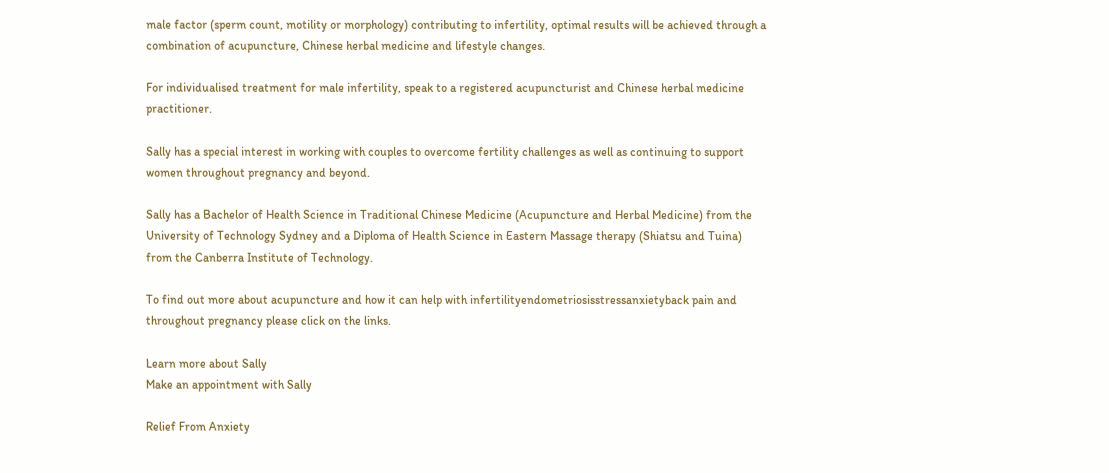male factor (sperm count, motility or morphology) contributing to infertility, optimal results will be achieved through a combination of acupuncture, Chinese herbal medicine and lifestyle changes.

For individualised treatment for male infertility, speak to a registered acupuncturist and Chinese herbal medicine practitioner.

Sally has a special interest in working with couples to overcome fertility challenges as well as continuing to support women throughout pregnancy and beyond.

Sally has a Bachelor of Health Science in Traditional Chinese Medicine (Acupuncture and Herbal Medicine) from the University of Technology Sydney and a Diploma of Health Science in Eastern Massage therapy (Shiatsu and Tuina) from the Canberra Institute of Technology.

To find out more about acupuncture and how it can help with infertilityendometriosisstressanxietyback pain and throughout pregnancy please click on the links.

Learn more about Sally
Make an appointment with Sally

Relief From Anxiety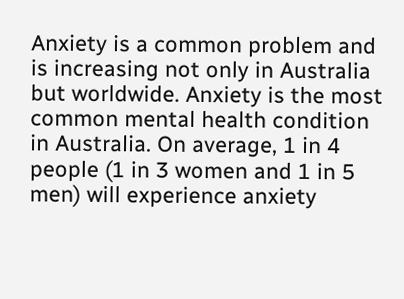Anxiety is a common problem and is increasing not only in Australia but worldwide. Anxiety is the most common mental health condition in Australia. On average, 1 in 4 people (1 in 3 women and 1 in 5 men) will experience anxiety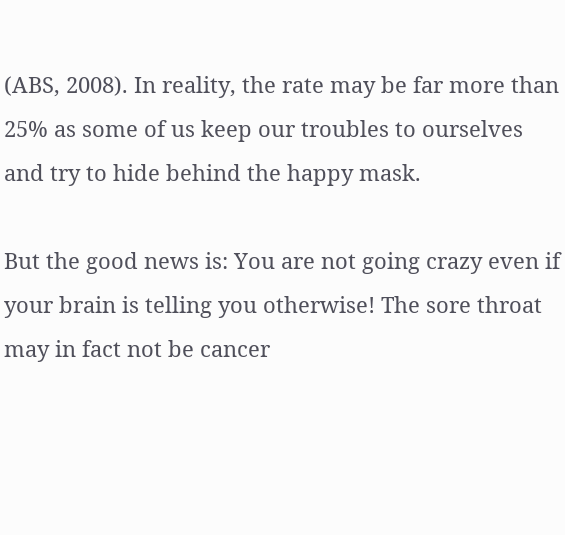(ABS, 2008). In reality, the rate may be far more than 25% as some of us keep our troubles to ourselves and try to hide behind the happy mask.

But the good news is: You are not going crazy even if your brain is telling you otherwise! The sore throat may in fact not be cancer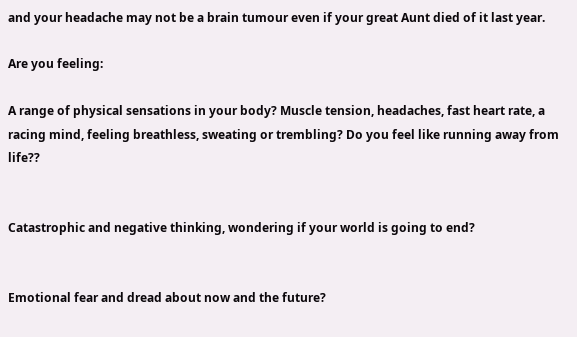and your headache may not be a brain tumour even if your great Aunt died of it last year.

Are you feeling:

A range of physical sensations in your body? Muscle tension, headaches, fast heart rate, a racing mind, feeling breathless, sweating or trembling? Do you feel like running away from life??


Catastrophic and negative thinking, wondering if your world is going to end?


Emotional fear and dread about now and the future?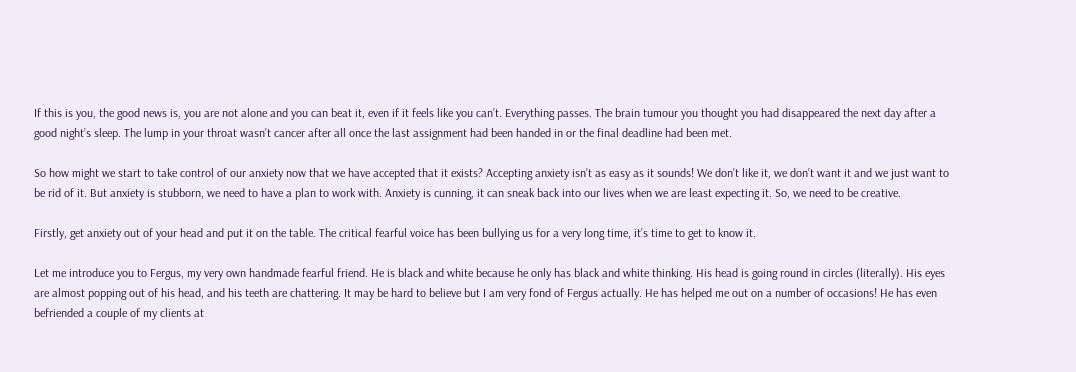If this is you, the good news is, you are not alone and you can beat it, even if it feels like you can’t. Everything passes. The brain tumour you thought you had disappeared the next day after a good night’s sleep. The lump in your throat wasn’t cancer after all once the last assignment had been handed in or the final deadline had been met.

So how might we start to take control of our anxiety now that we have accepted that it exists? Accepting anxiety isn’t as easy as it sounds! We don’t like it, we don’t want it and we just want to be rid of it. But anxiety is stubborn, we need to have a plan to work with. Anxiety is cunning, it can sneak back into our lives when we are least expecting it. So, we need to be creative.

Firstly, get anxiety out of your head and put it on the table. The critical fearful voice has been bullying us for a very long time, it’s time to get to know it.

Let me introduce you to Fergus, my very own handmade fearful friend. He is black and white because he only has black and white thinking. His head is going round in circles (literally). His eyes are almost popping out of his head, and his teeth are chattering. It may be hard to believe but I am very fond of Fergus actually. He has helped me out on a number of occasions! He has even befriended a couple of my clients at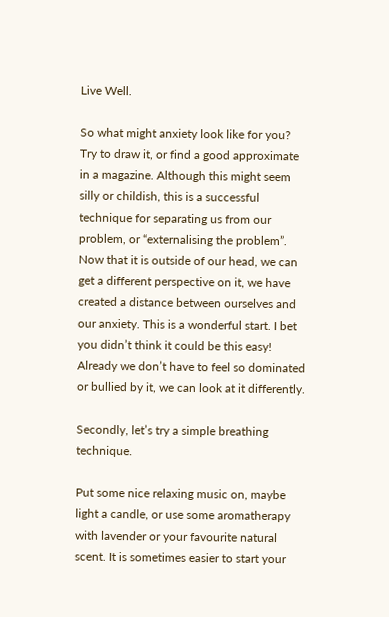Live Well.

So what might anxiety look like for you? Try to draw it, or find a good approximate in a magazine. Although this might seem silly or childish, this is a successful technique for separating us from our problem, or “externalising the problem”. Now that it is outside of our head, we can get a different perspective on it, we have created a distance between ourselves and our anxiety. This is a wonderful start. I bet you didn’t think it could be this easy! Already we don’t have to feel so dominated or bullied by it, we can look at it differently.

Secondly, let’s try a simple breathing technique.

Put some nice relaxing music on, maybe light a candle, or use some aromatherapy with lavender or your favourite natural scent. It is sometimes easier to start your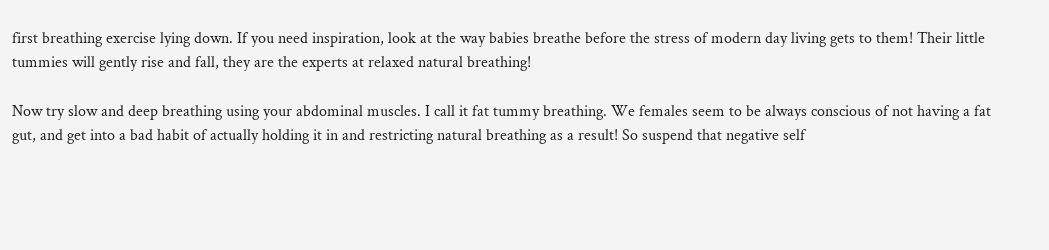first breathing exercise lying down. If you need inspiration, look at the way babies breathe before the stress of modern day living gets to them! Their little tummies will gently rise and fall, they are the experts at relaxed natural breathing!

Now try slow and deep breathing using your abdominal muscles. I call it fat tummy breathing. We females seem to be always conscious of not having a fat gut, and get into a bad habit of actually holding it in and restricting natural breathing as a result! So suspend that negative self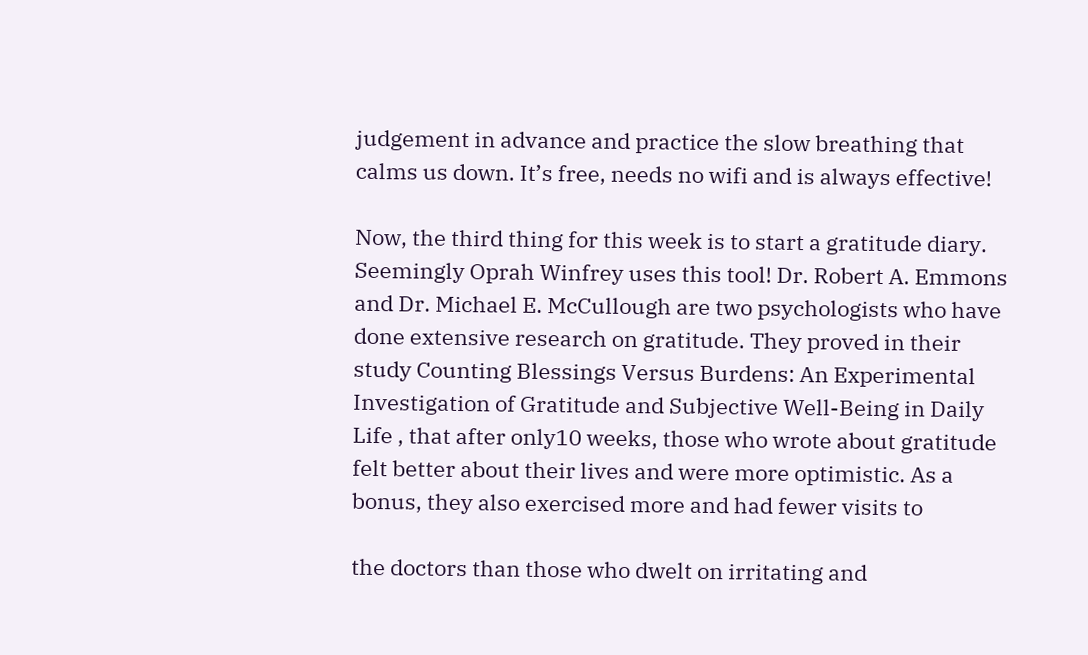judgement in advance and practice the slow breathing that calms us down. It’s free, needs no wifi and is always effective!

Now, the third thing for this week is to start a gratitude diary. Seemingly Oprah Winfrey uses this tool! Dr. Robert A. Emmons and Dr. Michael E. McCullough are two psychologists who have done extensive research on gratitude. They proved in their study Counting Blessings Versus Burdens: An Experimental Investigation of Gratitude and Subjective Well-Being in Daily Life , that after only10 weeks, those who wrote about gratitude felt better about their lives and were more optimistic. As a bonus, they also exercised more and had fewer visits to

the doctors than those who dwelt on irritating and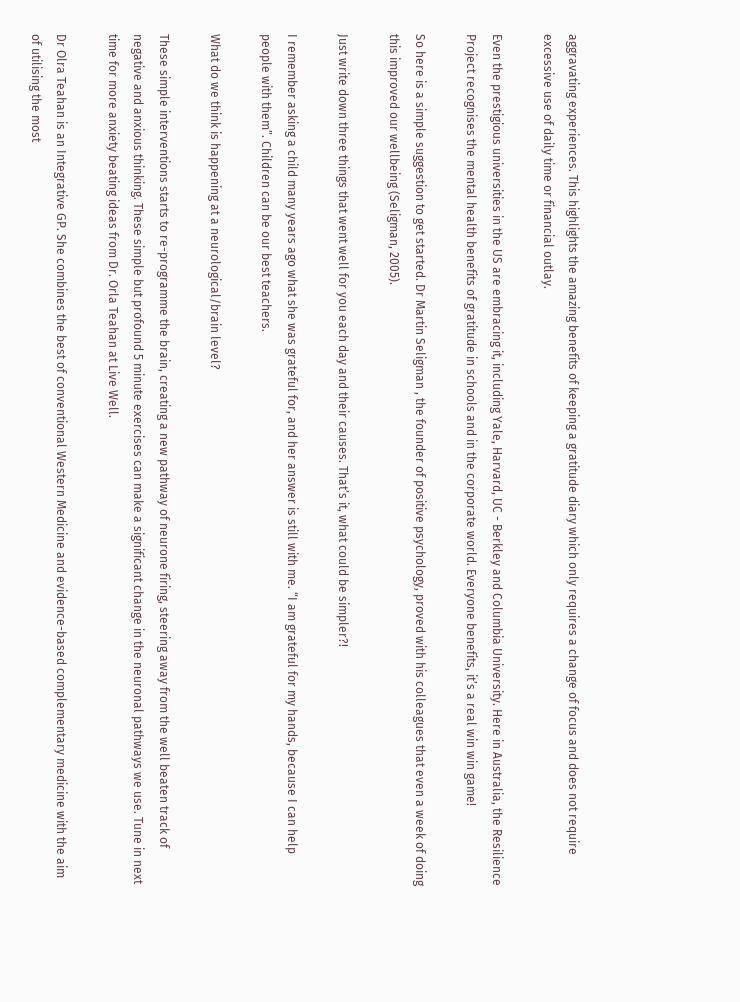aggravating experiences. This highlights the amazing benefits of keeping a gratitude diary which only requires a change of focus and does not require excessive use of daily time or financial outlay.

Even the prestigious universities in the US are embracing it, including Yale, Harvard, UC - Berkley and Columbia University. Here in Australia, the Resilience Project recognises the mental health benefits of gratitude in schools and in the corporate world. Everyone benefits, it’s a real win win game!

So here is a simple suggestion to get started. Dr Martin Seligman , the founder of positive psychology, proved with his colleagues that even a week of doing this improved our wellbeing (Seligman, 2005).

Just write down three things that went well for you each day and their causes. That’s it, what could be simpler?!

I remember asking a child many years ago what she was grateful for, and her answer is still with me. “I am grateful for my hands, because I can help people with them”. Children can be our best teachers.

What do we think is happening at a neurological/brain level?

These simple interventions starts to re-programme the brain, creating a new pathway of neurone firing, steering away from the well beaten track of negative and anxious thinking. These simple but profound 5 minute exercises can make a significant change in the neuronal pathways we use. Tune in next time for more anxiety beating ideas from Dr. Orla Teahan at Live Well.

Dr Olra Teahan is an Integrative GP. She combines the best of conventional Western Medicine and evidence-based complementary medicine with the aim of utilising the most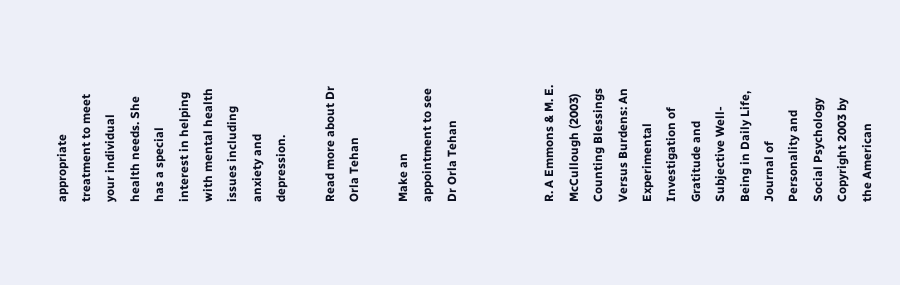appropriate treatment to meet your individual health needs. She has a special interest in helping with mental health issues including anxiety and depression.

Read more about Dr Orla Tehan

Make an appointment to see Dr Orla Tehan



R. A Emmons & M. E. McCullough (2003) Counting Blessings Versus Burdens: An Experimental Investigation of Gratitude and Subjective Well-Being in Daily Life, Journal of Personality and Social Psychology Copyright 2003 by the American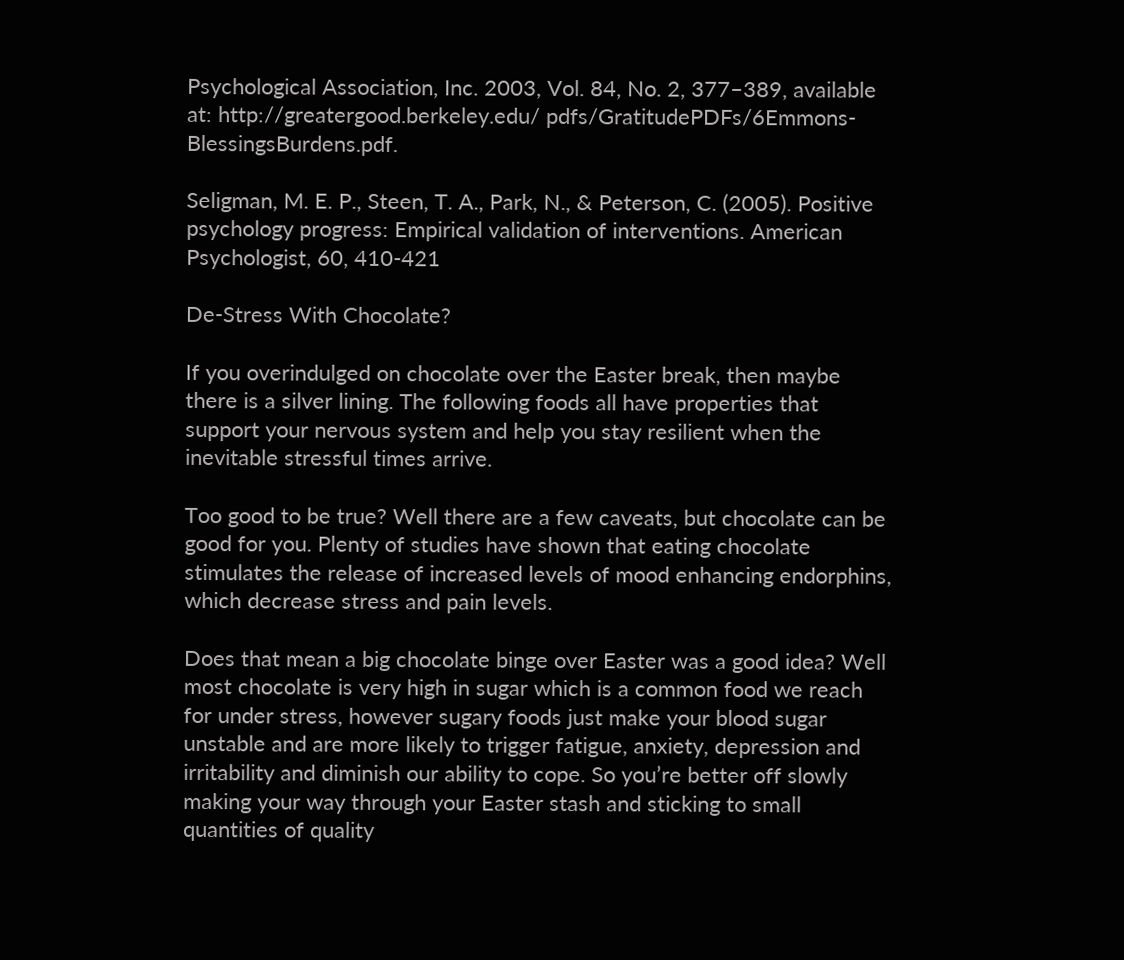Psychological Association, Inc. 2003, Vol. 84, No. 2, 377–389, available at: http://greatergood.berkeley.edu/ pdfs/GratitudePDFs/6Emmons-BlessingsBurdens.pdf.

Seligman, M. E. P., Steen, T. A., Park, N., & Peterson, C. (2005). Positive psychology progress: Empirical validation of interventions. American Psychologist, 60, 410-421

De-Stress With Chocolate?

If you overindulged on chocolate over the Easter break, then maybe there is a silver lining. The following foods all have properties that support your nervous system and help you stay resilient when the inevitable stressful times arrive.

Too good to be true? Well there are a few caveats, but chocolate can be good for you. Plenty of studies have shown that eating chocolate stimulates the release of increased levels of mood enhancing endorphins, which decrease stress and pain levels.

Does that mean a big chocolate binge over Easter was a good idea? Well most chocolate is very high in sugar which is a common food we reach for under stress, however sugary foods just make your blood sugar unstable and are more likely to trigger fatigue, anxiety, depression and irritability and diminish our ability to cope. So you’re better off slowly making your way through your Easter stash and sticking to small quantities of quality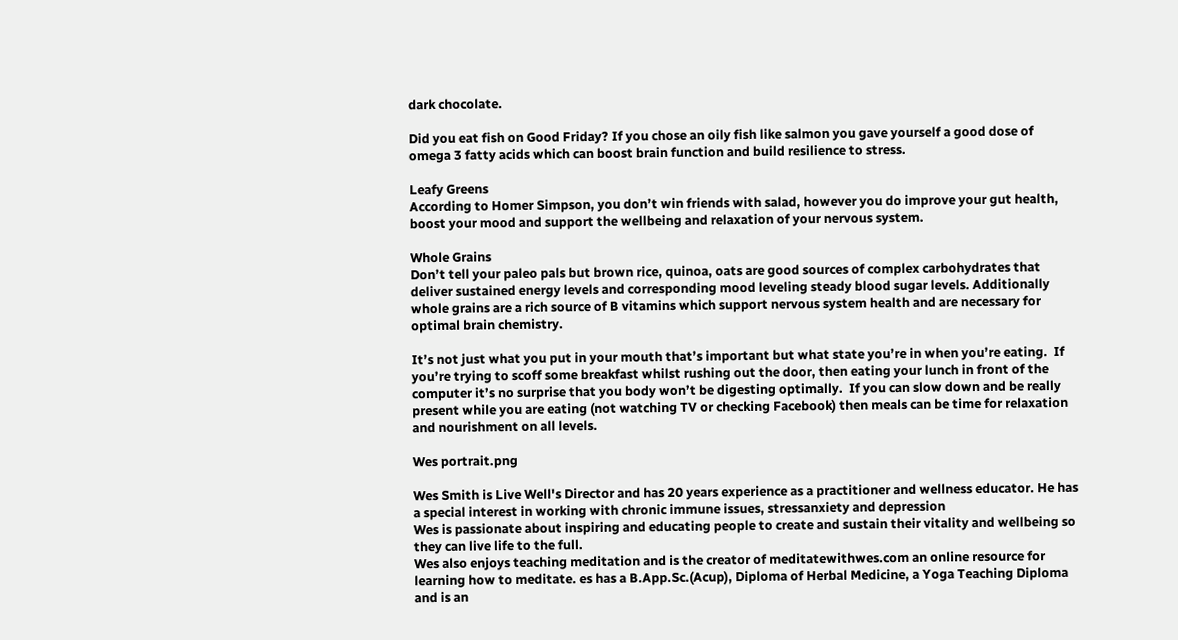dark chocolate.

Did you eat fish on Good Friday? If you chose an oily fish like salmon you gave yourself a good dose of omega 3 fatty acids which can boost brain function and build resilience to stress.

Leafy Greens
According to Homer Simpson, you don’t win friends with salad, however you do improve your gut health, boost your mood and support the wellbeing and relaxation of your nervous system.

Whole Grains
Don’t tell your paleo pals but brown rice, quinoa, oats are good sources of complex carbohydrates that deliver sustained energy levels and corresponding mood leveling steady blood sugar levels. Additionally whole grains are a rich source of B vitamins which support nervous system health and are necessary for optimal brain chemistry.

It’s not just what you put in your mouth that’s important but what state you’re in when you’re eating.  If you’re trying to scoff some breakfast whilst rushing out the door, then eating your lunch in front of the computer it’s no surprise that you body won’t be digesting optimally.  If you can slow down and be really present while you are eating (not watching TV or checking Facebook) then meals can be time for relaxation and nourishment on all levels.

Wes portrait.png

Wes Smith is Live Well's Director and has 20 years experience as a practitioner and wellness educator. He has a special interest in working with chronic immune issues, stressanxiety and depression
Wes is passionate about inspiring and educating people to create and sustain their vitality and wellbeing so they can live life to the full.
Wes also enjoys teaching meditation and is the creator of meditatewithwes.com an online resource for learning how to meditate. es has a B.App.Sc.(Acup), Diploma of Herbal Medicine, a Yoga Teaching Diploma and is an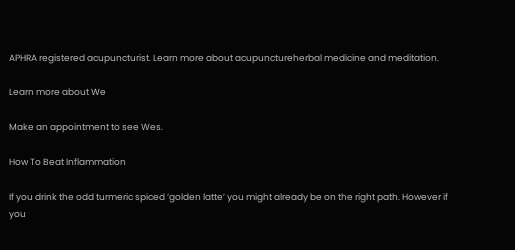APHRA registered acupuncturist. Learn more about acupunctureherbal medicine and meditation.

Learn more about We

Make an appointment to see Wes.

How To Beat Inflammation

If you drink the odd turmeric spiced ‘golden latte’ you might already be on the right path. However if you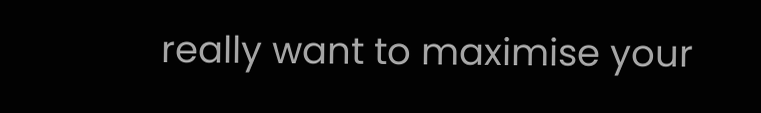really want to maximise your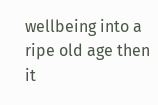wellbeing into a ripe old age then it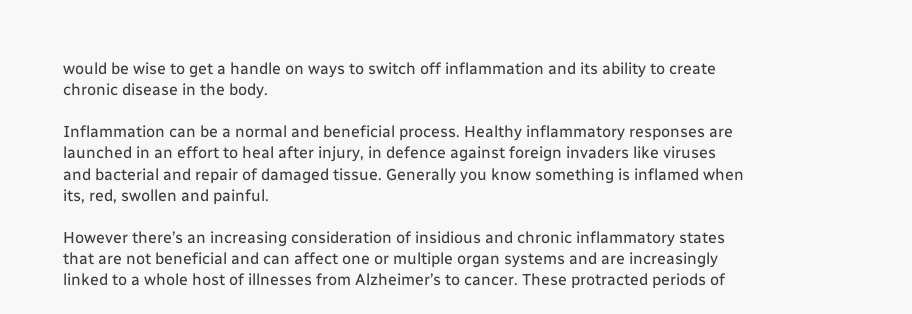would be wise to get a handle on ways to switch off inflammation and its ability to create chronic disease in the body.

Inflammation can be a normal and beneficial process. Healthy inflammatory responses are launched in an effort to heal after injury, in defence against foreign invaders like viruses and bacterial and repair of damaged tissue. Generally you know something is inflamed when its, red, swollen and painful.

However there’s an increasing consideration of insidious and chronic inflammatory states that are not beneficial and can affect one or multiple organ systems and are increasingly linked to a whole host of illnesses from Alzheimer’s to cancer. These protracted periods of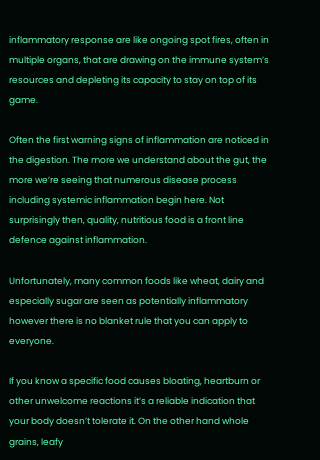inflammatory response are like ongoing spot fires, often in multiple organs, that are drawing on the immune system’s resources and depleting its capacity to stay on top of its game.

Often the first warning signs of inflammation are noticed in the digestion. The more we understand about the gut, the more we’re seeing that numerous disease process including systemic inflammation begin here. Not surprisingly then, quality, nutritious food is a front line defence against inflammation.

Unfortunately, many common foods like wheat, dairy and especially sugar are seen as potentially inflammatory however there is no blanket rule that you can apply to everyone.

If you know a specific food causes bloating, heartburn or other unwelcome reactions it’s a reliable indication that your body doesn’t tolerate it. On the other hand whole grains, leafy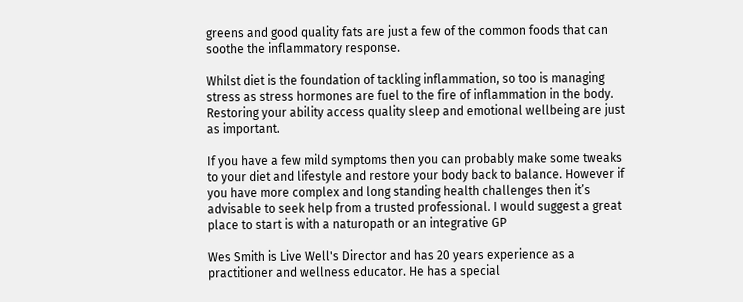greens and good quality fats are just a few of the common foods that can soothe the inflammatory response.

Whilst diet is the foundation of tackling inflammation, so too is managing stress as stress hormones are fuel to the fire of inflammation in the body. Restoring your ability access quality sleep and emotional wellbeing are just as important.

If you have a few mild symptoms then you can probably make some tweaks to your diet and lifestyle and restore your body back to balance. However if you have more complex and long standing health challenges then it’s advisable to seek help from a trusted professional. I would suggest a great place to start is with a naturopath or an integrative GP

Wes Smith is Live Well's Director and has 20 years experience as a practitioner and wellness educator. He has a special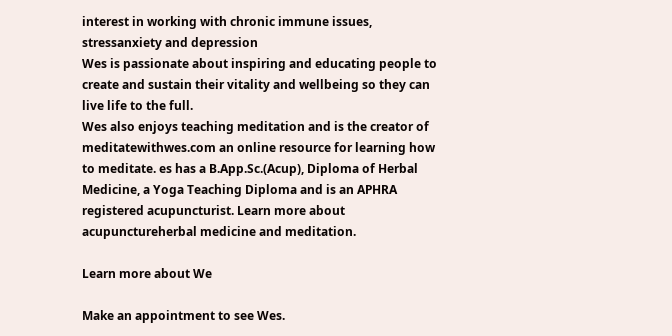interest in working with chronic immune issues, stressanxiety and depression
Wes is passionate about inspiring and educating people to create and sustain their vitality and wellbeing so they can live life to the full.
Wes also enjoys teaching meditation and is the creator of meditatewithwes.com an online resource for learning how to meditate. es has a B.App.Sc.(Acup), Diploma of Herbal Medicine, a Yoga Teaching Diploma and is an APHRA registered acupuncturist. Learn more about acupunctureherbal medicine and meditation.

Learn more about We

Make an appointment to see Wes.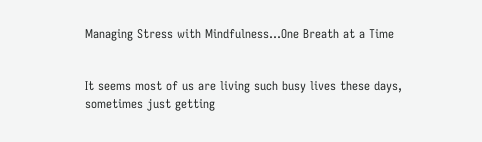Managing Stress with Mindfulness…One Breath at a Time


It seems most of us are living such busy lives these days, sometimes just getting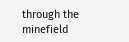through the minefield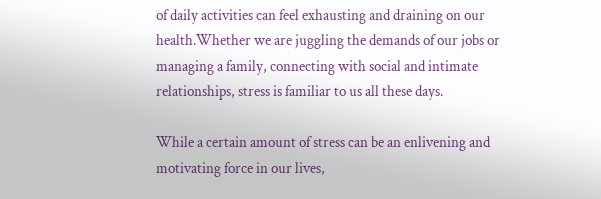of daily activities can feel exhausting and draining on our health.Whether we are juggling the demands of our jobs or managing a family, connecting with social and intimate relationships, stress is familiar to us all these days.

While a certain amount of stress can be an enlivening and motivating force in our lives,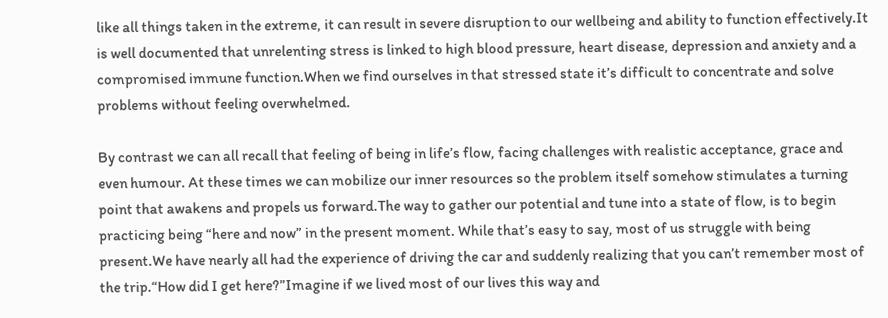like all things taken in the extreme, it can result in severe disruption to our wellbeing and ability to function effectively.It is well documented that unrelenting stress is linked to high blood pressure, heart disease, depression and anxiety and a compromised immune function.When we find ourselves in that stressed state it’s difficult to concentrate and solve problems without feeling overwhelmed.

By contrast we can all recall that feeling of being in life’s flow, facing challenges with realistic acceptance, grace and even humour. At these times we can mobilize our inner resources so the problem itself somehow stimulates a turning point that awakens and propels us forward.The way to gather our potential and tune into a state of flow, is to begin practicing being “here and now” in the present moment. While that’s easy to say, most of us struggle with being present.We have nearly all had the experience of driving the car and suddenly realizing that you can’t remember most of the trip.“How did I get here?”Imagine if we lived most of our lives this way and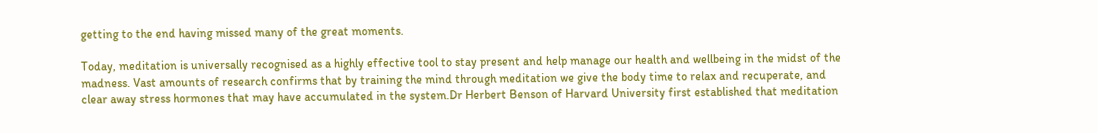getting to the end having missed many of the great moments.

Today, meditation is universally recognised as a highly effective tool to stay present and help manage our health and wellbeing in the midst of the madness. Vast amounts of research confirms that by training the mind through meditation we give the body time to relax and recuperate, and clear away stress hormones that may have accumulated in the system.Dr Herbert Benson of Harvard University first established that meditation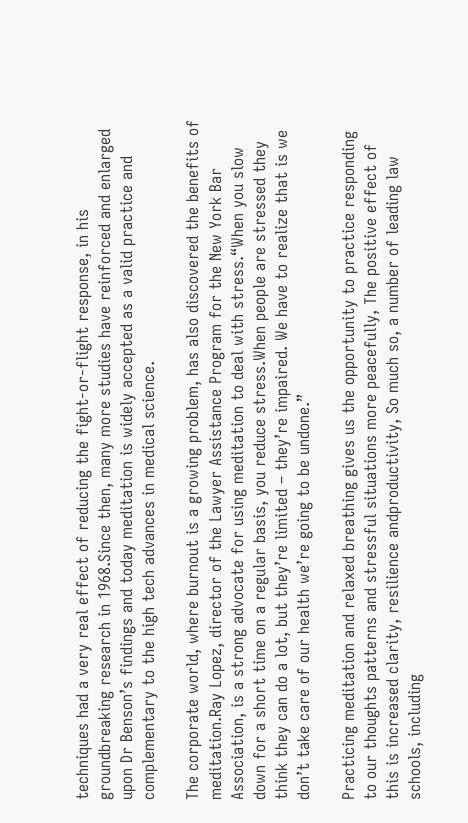techniques had a very real effect of reducing the fight-or-flight response, in his groundbreaking research in 1968.Since then, many more studies have reinforced and enlarged upon Dr Benson’s findings and today meditation is widely accepted as a valid practice and complementary to the high tech advances in medical science.

The corporate world, where burnout is a growing problem, has also discovered the benefits of meditation.Ray Lopez, director of the Lawyer Assistance Program for the New York Bar Association, is a strong advocate for using meditation to deal with stress.“When you slow down for a short time on a regular basis, you reduce stress.When people are stressed they think they can do a lot, but they’re limited – they’re impaired. We have to realize that is we don’t take care of our health we’re going to be undone.”

Practicing meditation and relaxed breathing gives us the opportunity to practice responding to our thoughts patterns and stressful situations more peacefully, The positive effect of this is increased clarity, resilience andproductivity, So much so, a number of leading law schools, including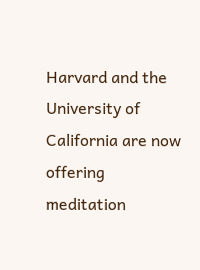Harvard and the University of California are now offering meditation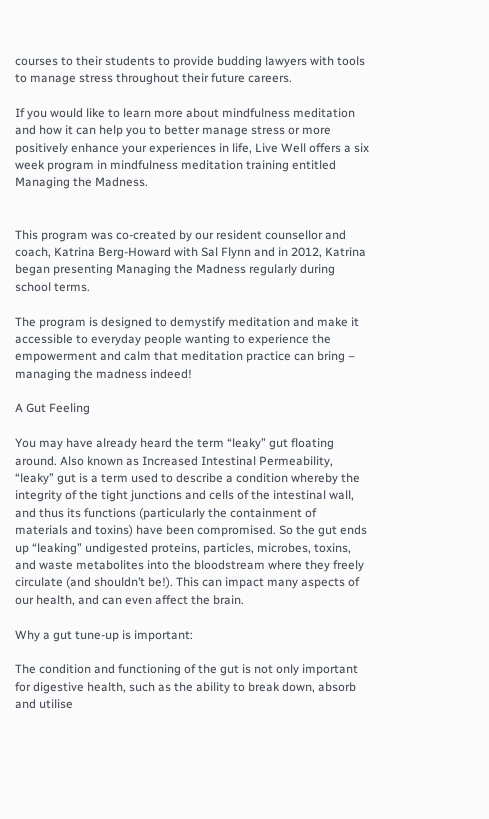courses to their students to provide budding lawyers with tools to manage stress throughout their future careers.

If you would like to learn more about mindfulness meditation and how it can help you to better manage stress or more positively enhance your experiences in life, Live Well offers a six week program in mindfulness meditation training entitled Managing the Madness.


This program was co-created by our resident counsellor and coach, Katrina Berg-Howard with Sal Flynn and in 2012, Katrina began presenting Managing the Madness regularly during school terms.

The program is designed to demystify meditation and make it accessible to everyday people wanting to experience the empowerment and calm that meditation practice can bring – managing the madness indeed!

A Gut Feeling

You may have already heard the term “leaky” gut floating around. Also known as Increased Intestinal Permeability, “leaky” gut is a term used to describe a condition whereby the integrity of the tight junctions and cells of the intestinal wall, and thus its functions (particularly the containment of materials and toxins) have been compromised. So the gut ends up “leaking” undigested proteins, particles, microbes, toxins, and waste metabolites into the bloodstream where they freely circulate (and shouldn’t be!). This can impact many aspects of our health, and can even affect the brain.

Why a gut tune-up is important:

The condition and functioning of the gut is not only important for digestive health, such as the ability to break down, absorb and utilise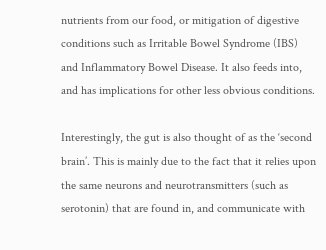nutrients from our food, or mitigation of digestive conditions such as Irritable Bowel Syndrome (IBS) and Inflammatory Bowel Disease. It also feeds into, and has implications for other less obvious conditions.

Interestingly, the gut is also thought of as the ‘second brain’. This is mainly due to the fact that it relies upon the same neurons and neurotransmitters (such as serotonin) that are found in, and communicate with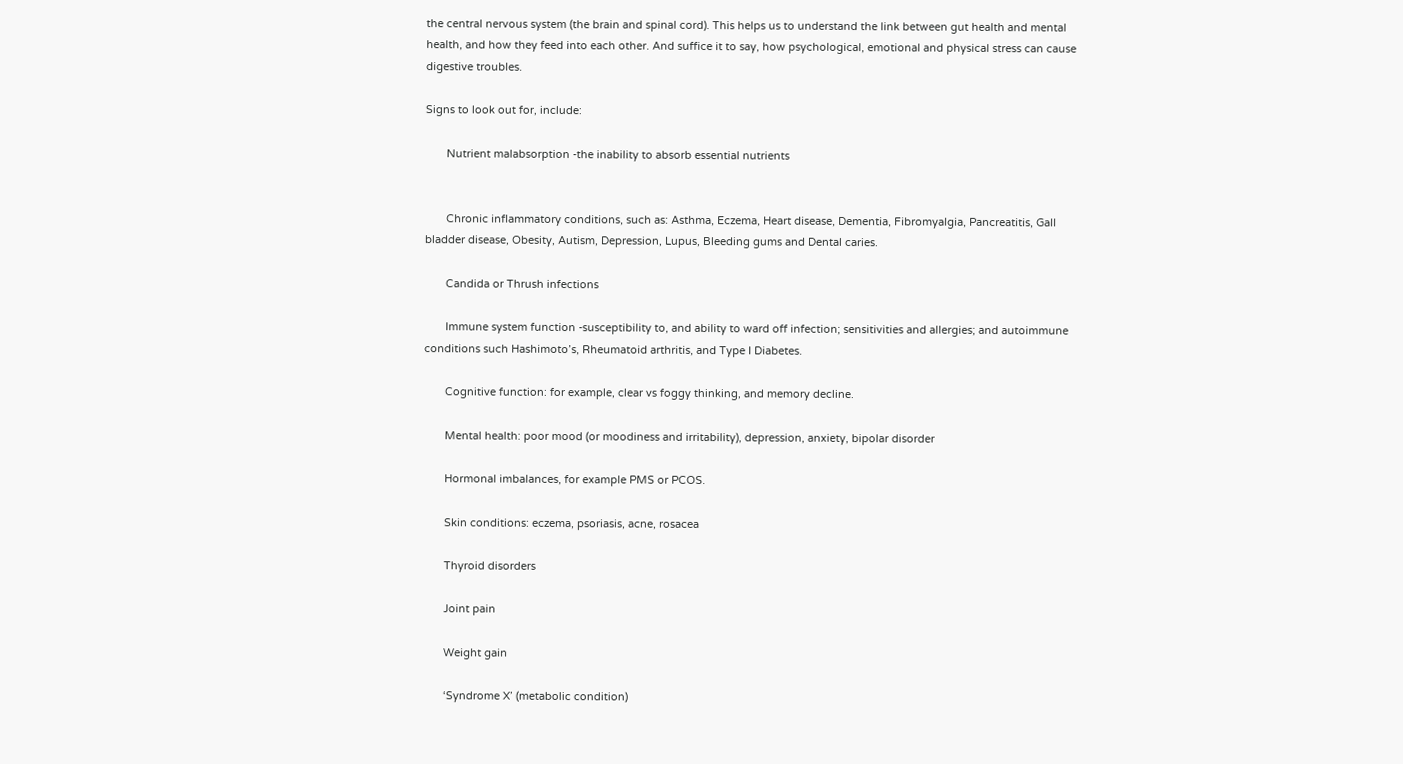the central nervous system (the brain and spinal cord). This helps us to understand the link between gut health and mental health, and how they feed into each other. And suffice it to say, how psychological, emotional and physical stress can cause digestive troubles.

Signs to look out for, include:

       Nutrient malabsorption -the inability to absorb essential nutrients


       Chronic inflammatory conditions, such as: Asthma, Eczema, Heart disease, Dementia, Fibromyalgia, Pancreatitis, Gall bladder disease, Obesity, Autism, Depression, Lupus, Bleeding gums and Dental caries.

       Candida or Thrush infections

       Immune system function -susceptibility to, and ability to ward off infection; sensitivities and allergies; and autoimmune conditions such Hashimoto’s, Rheumatoid arthritis, and Type I Diabetes.

       Cognitive function: for example, clear vs foggy thinking, and memory decline.

       Mental health: poor mood (or moodiness and irritability), depression, anxiety, bipolar disorder

       Hormonal imbalances, for example PMS or PCOS.

       Skin conditions: eczema, psoriasis, acne, rosacea

       Thyroid disorders

       Joint pain

       Weight gain

       ‘Syndrome X’ (metabolic condition)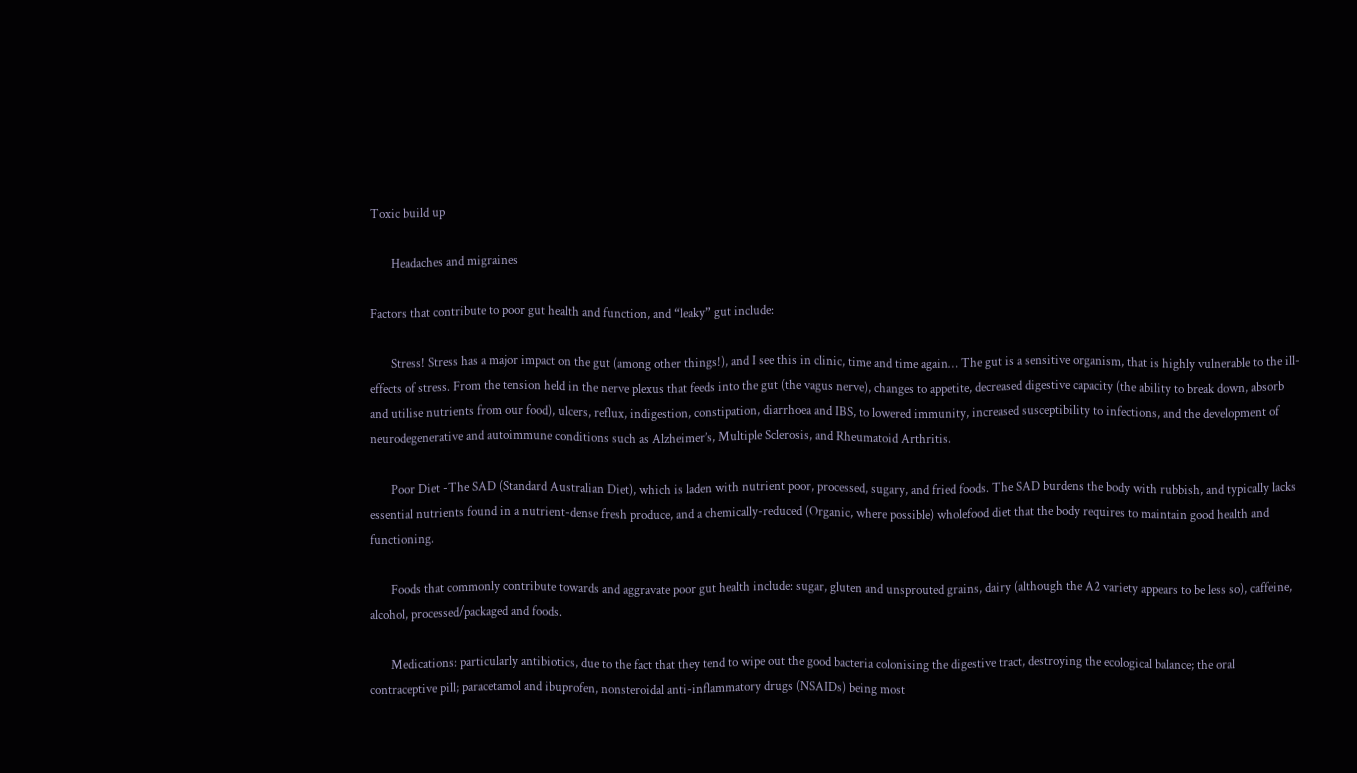Toxic build up

       Headaches and migraines

Factors that contribute to poor gut health and function, and “leaky” gut include:

       Stress! Stress has a major impact on the gut (among other things!), and I see this in clinic, time and time again… The gut is a sensitive organism, that is highly vulnerable to the ill-effects of stress. From the tension held in the nerve plexus that feeds into the gut (the vagus nerve), changes to appetite, decreased digestive capacity (the ability to break down, absorb and utilise nutrients from our food), ulcers, reflux, indigestion, constipation, diarrhoea and IBS, to lowered immunity, increased susceptibility to infections, and the development of neurodegenerative and autoimmune conditions such as Alzheimer’s, Multiple Sclerosis, and Rheumatoid Arthritis.

       Poor Diet -The SAD (Standard Australian Diet), which is laden with nutrient poor, processed, sugary, and fried foods. The SAD burdens the body with rubbish, and typically lacks essential nutrients found in a nutrient-dense fresh produce, and a chemically-reduced (Organic, where possible) wholefood diet that the body requires to maintain good health and functioning.

       Foods that commonly contribute towards and aggravate poor gut health include: sugar, gluten and unsprouted grains, dairy (although the A2 variety appears to be less so), caffeine, alcohol, processed/packaged and foods.

       Medications: particularly antibiotics, due to the fact that they tend to wipe out the good bacteria colonising the digestive tract, destroying the ecological balance; the oral contraceptive pill; paracetamol and ibuprofen, nonsteroidal anti-inflammatory drugs (NSAIDs) being most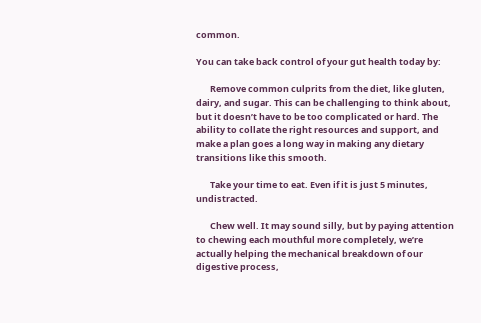common.

You can take back control of your gut health today by:

       Remove common culprits from the diet, like gluten, dairy, and sugar. This can be challenging to think about, but it doesn’t have to be too complicated or hard. The ability to collate the right resources and support, and make a plan goes a long way in making any dietary transitions like this smooth.

       Take your time to eat. Even if it is just 5 minutes, undistracted.

       Chew well. It may sound silly, but by paying attention to chewing each mouthful more completely, we’re actually helping the mechanical breakdown of our digestive process,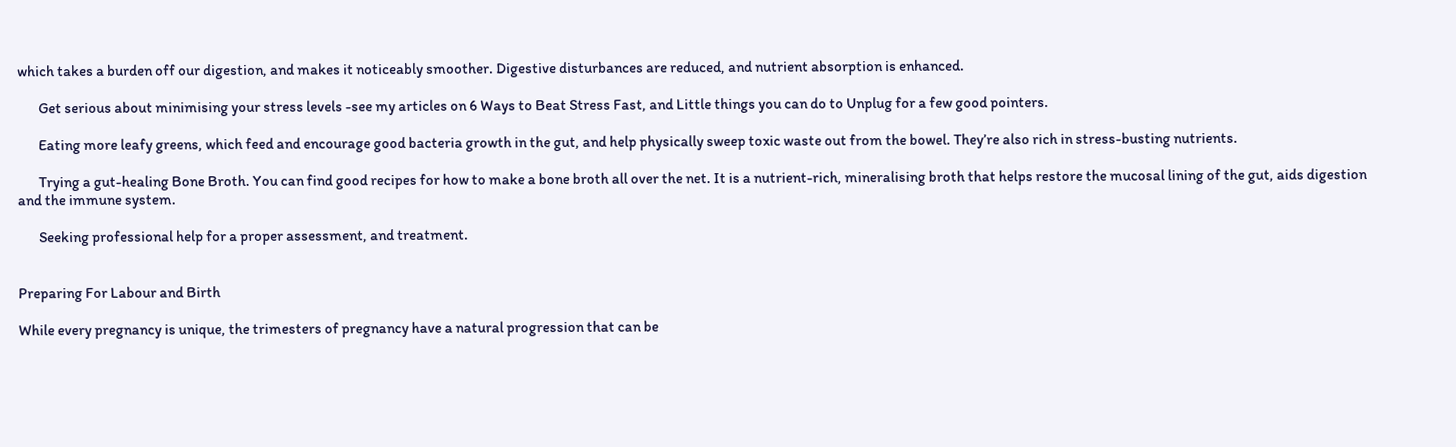which takes a burden off our digestion, and makes it noticeably smoother. Digestive disturbances are reduced, and nutrient absorption is enhanced.

       Get serious about minimising your stress levels -see my articles on 6 Ways to Beat Stress Fast, and Little things you can do to Unplug for a few good pointers.

       Eating more leafy greens, which feed and encourage good bacteria growth in the gut, and help physically sweep toxic waste out from the bowel. They’re also rich in stress-busting nutrients.

       Trying a gut-healing Bone Broth. You can find good recipes for how to make a bone broth all over the net. It is a nutrient-rich, mineralising broth that helps restore the mucosal lining of the gut, aids digestion and the immune system.

       Seeking professional help for a proper assessment, and treatment.


Preparing For Labour and Birth

While every pregnancy is unique, the trimesters of pregnancy have a natural progression that can be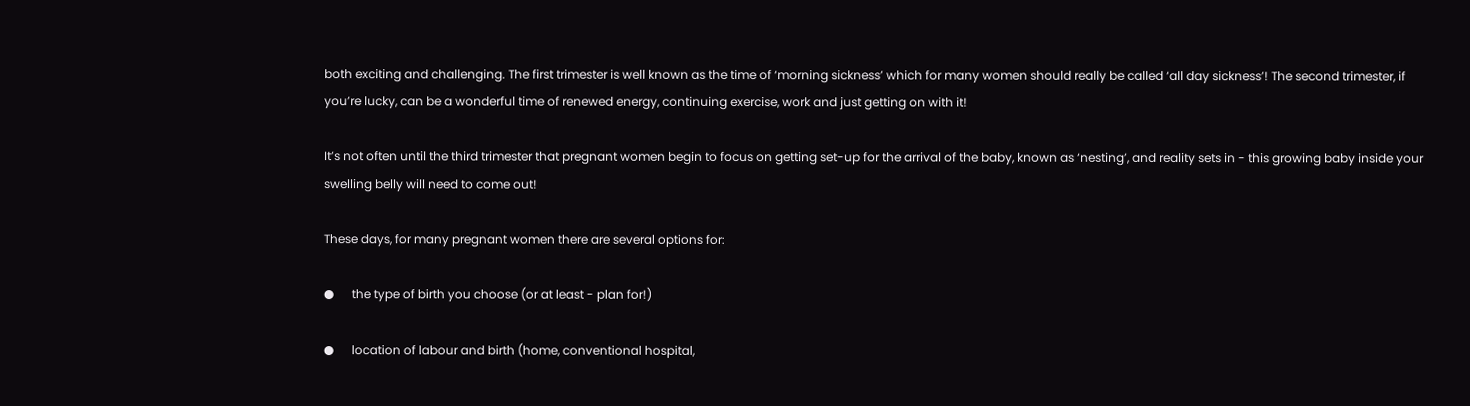both exciting and challenging. The first trimester is well known as the time of ‘morning sickness’ which for many women should really be called ‘all day sickness’! The second trimester, if you’re lucky, can be a wonderful time of renewed energy, continuing exercise, work and just getting on with it!

It’s not often until the third trimester that pregnant women begin to focus on getting set-up for the arrival of the baby, known as ‘nesting’, and reality sets in - this growing baby inside your swelling belly will need to come out!

These days, for many pregnant women there are several options for:

●      the type of birth you choose (or at least - plan for!)

●      location of labour and birth (home, conventional hospital,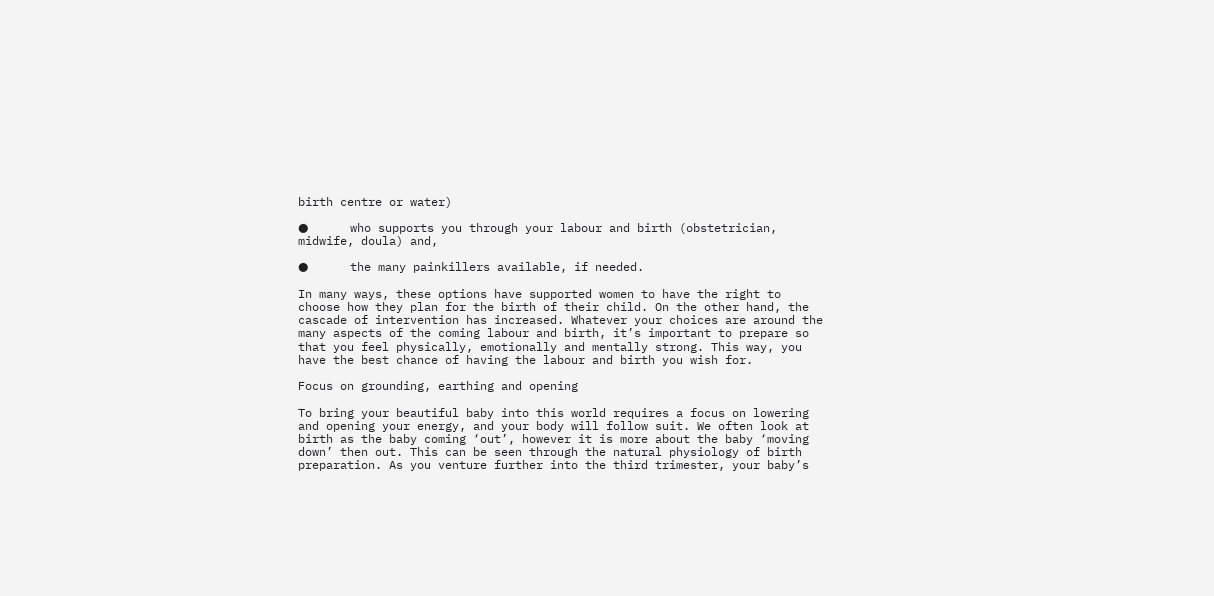birth centre or water)

●      who supports you through your labour and birth (obstetrician, midwife, doula) and,

●      the many painkillers available, if needed.

In many ways, these options have supported women to have the right to choose how they plan for the birth of their child. On the other hand, the cascade of intervention has increased. Whatever your choices are around the many aspects of the coming labour and birth, it’s important to prepare so that you feel physically, emotionally and mentally strong. This way, you have the best chance of having the labour and birth you wish for.

Focus on grounding, earthing and opening

To bring your beautiful baby into this world requires a focus on lowering and opening your energy, and your body will follow suit. We often look at birth as the baby coming ‘out’, however it is more about the baby ‘moving down’ then out. This can be seen through the natural physiology of birth preparation. As you venture further into the third trimester, your baby’s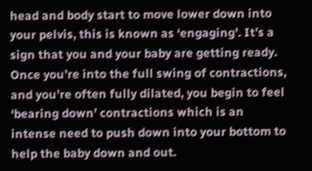head and body start to move lower down into your pelvis, this is known as ‘engaging’. It’s a sign that you and your baby are getting ready. Once you’re into the full swing of contractions, and you’re often fully dilated, you begin to feel ‘bearing down’ contractions which is an intense need to push down into your bottom to help the baby down and out.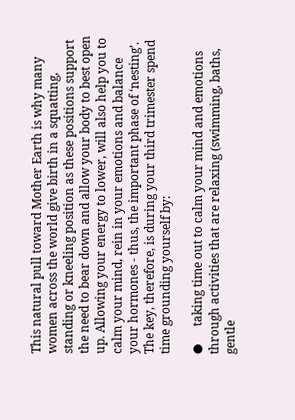This natural pull toward Mother Earth is why many women across the world give birth in a squatting, standing or kneeling position as these positions support the need to bear down and allow your body to best open up. Allowing your energy to lower, will also help you to calm your mind, rein in your emotions and balance your hormones - thus, the important phase of ‘nesting’. The key, therefore, is during your third trimester spend time grounding yourself by:

●      taking time out to calm your mind and emotions through activities that are relaxing (swimming, baths, gentle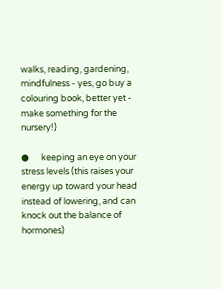walks, reading, gardening, mindfulness - yes, go buy a colouring book, better yet - make something for the nursery!)

●      keeping an eye on your stress levels (this raises your energy up toward your head instead of lowering, and can knock out the balance of hormones)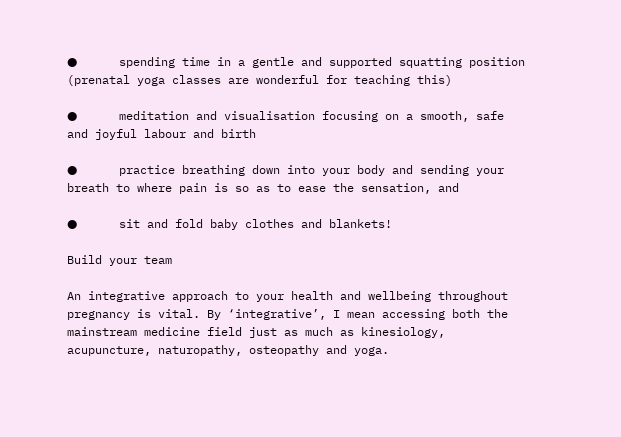●      spending time in a gentle and supported squatting position (prenatal yoga classes are wonderful for teaching this)

●      meditation and visualisation focusing on a smooth, safe and joyful labour and birth

●      practice breathing down into your body and sending your breath to where pain is so as to ease the sensation, and

●      sit and fold baby clothes and blankets!

Build your team

An integrative approach to your health and wellbeing throughout pregnancy is vital. By ‘integrative’, I mean accessing both the mainstream medicine field just as much as kinesiology, acupuncture, naturopathy, osteopathy and yoga.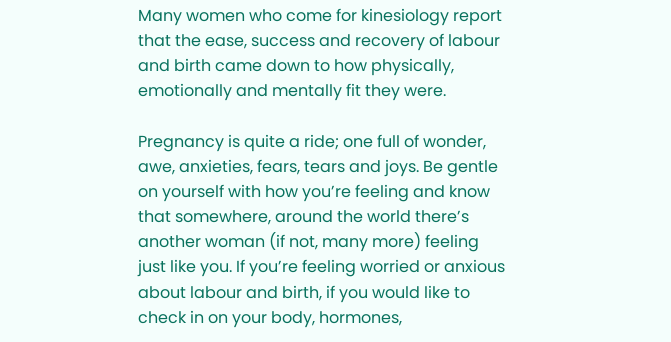Many women who come for kinesiology report that the ease, success and recovery of labour and birth came down to how physically, emotionally and mentally fit they were.

Pregnancy is quite a ride; one full of wonder, awe, anxieties, fears, tears and joys. Be gentle on yourself with how you’re feeling and know that somewhere, around the world there’s another woman (if not, many more) feeling just like you. If you’re feeling worried or anxious about labour and birth, if you would like to check in on your body, hormones,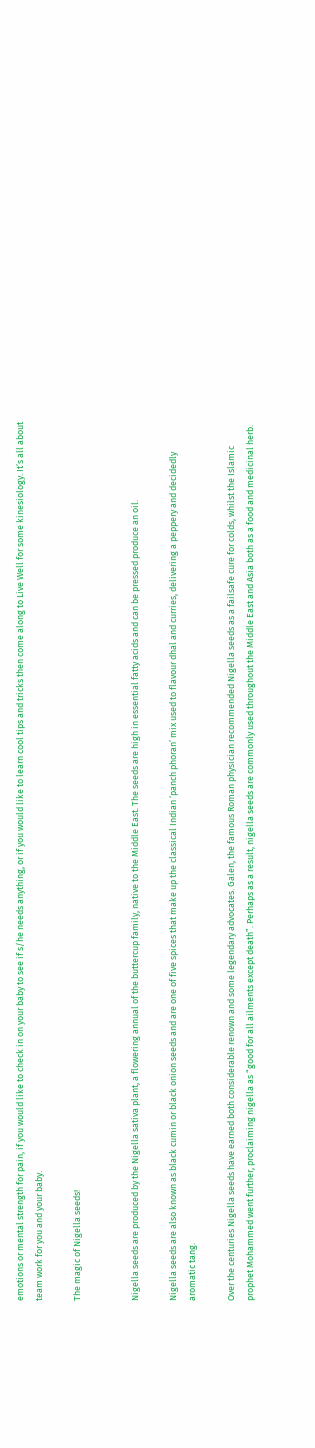emotions or mental strength for pain, if you would like to check in on your baby to see if s/he needs anything, or if you would like to learn cool tips and tricks then come along to Live Well for some kinesiology. It’s all about team work for you and your baby.

The magic of Nigella seeds!


Nigella seeds are produced by the Nigella sativa plant, a flowering annual of the buttercup family, native to the Middle East. The seeds are high in essential fatty acids and can be pressed produce an oil.

Nigella seeds are also known as black cumin or black onion seeds and are one of five spices that make up the classical Indian ‘panch phoran’ mix used to flavour dhal and curries, delivering a peppery and decidedly aromatic tang.

Over the centuries Nigella seeds have earned both considerable renown and some legendary advocates. Galen, the famous Roman physician recommended Nigella seeds as a failsafe cure for colds, whilst the Islamic prophet Mohammed went further, proclaiming nigella as “good for all ailments except death”. Perhaps as a result, nigella seeds are commonly used throughout the Middle East and Asia both as a food and medicinal herb.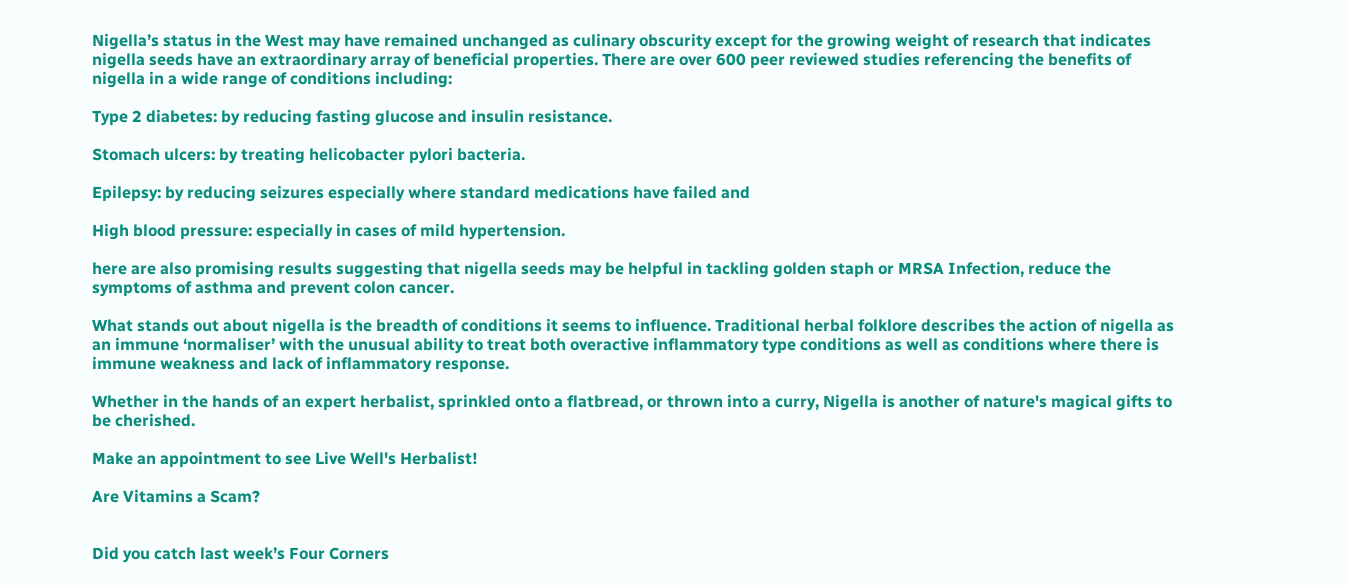Nigella’s status in the West may have remained unchanged as culinary obscurity except for the growing weight of research that indicates nigella seeds have an extraordinary array of beneficial properties. There are over 600 peer reviewed studies referencing the benefits of nigella in a wide range of conditions including:

Type 2 diabetes: by reducing fasting glucose and insulin resistance.

Stomach ulcers: by treating helicobacter pylori bacteria.

Epilepsy: by reducing seizures especially where standard medications have failed and

High blood pressure: especially in cases of mild hypertension.

here are also promising results suggesting that nigella seeds may be helpful in tackling golden staph or MRSA Infection, reduce the symptoms of asthma and prevent colon cancer.

What stands out about nigella is the breadth of conditions it seems to influence. Traditional herbal folklore describes the action of nigella as an immune ‘normaliser’ with the unusual ability to treat both overactive inflammatory type conditions as well as conditions where there is immune weakness and lack of inflammatory response.

Whether in the hands of an expert herbalist, sprinkled onto a flatbread, or thrown into a curry, Nigella is another of nature's magical gifts to be cherished.

Make an appointment to see Live Well's Herbalist!

Are Vitamins a Scam?


Did you catch last week’s Four Corners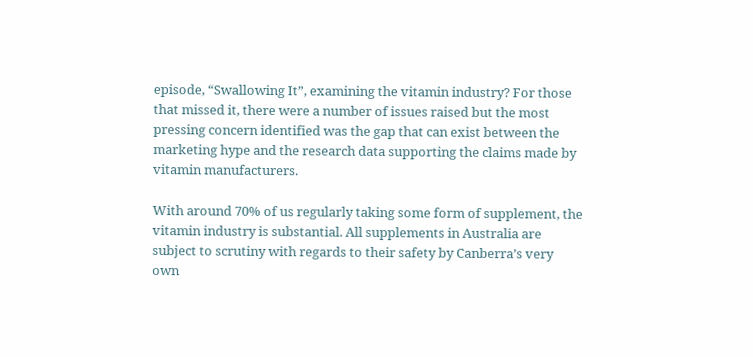episode, “Swallowing It”, examining the vitamin industry? For those that missed it, there were a number of issues raised but the most pressing concern identified was the gap that can exist between the marketing hype and the research data supporting the claims made by vitamin manufacturers.

With around 70% of us regularly taking some form of supplement, the vitamin industry is substantial. All supplements in Australia are subject to scrutiny with regards to their safety by Canberra’s very own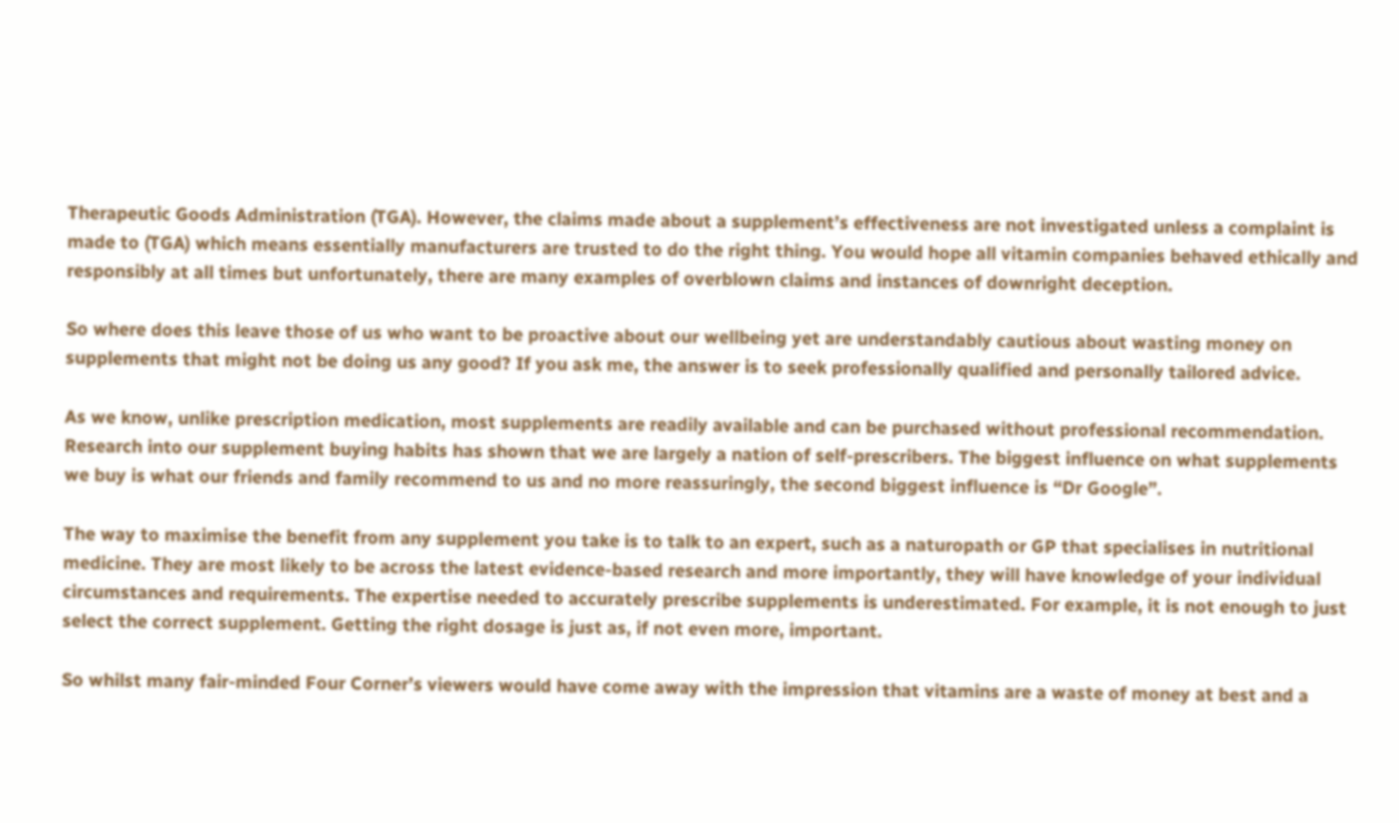Therapeutic Goods Administration (TGA). However, the claims made about a supplement’s effectiveness are not investigated unless a complaint is made to (TGA) which means essentially manufacturers are trusted to do the right thing. You would hope all vitamin companies behaved ethically and responsibly at all times but unfortunately, there are many examples of overblown claims and instances of downright deception.

So where does this leave those of us who want to be proactive about our wellbeing yet are understandably cautious about wasting money on supplements that might not be doing us any good? If you ask me, the answer is to seek professionally qualified and personally tailored advice.

As we know, unlike prescription medication, most supplements are readily available and can be purchased without professional recommendation. Research into our supplement buying habits has shown that we are largely a nation of self-prescribers. The biggest influence on what supplements we buy is what our friends and family recommend to us and no more reassuringly, the second biggest influence is “Dr Google”.

The way to maximise the benefit from any supplement you take is to talk to an expert, such as a naturopath or GP that specialises in nutritional medicine. They are most likely to be across the latest evidence-based research and more importantly, they will have knowledge of your individual circumstances and requirements. The expertise needed to accurately prescribe supplements is underestimated. For example, it is not enough to just select the correct supplement. Getting the right dosage is just as, if not even more, important.

So whilst many fair-minded Four Corner’s viewers would have come away with the impression that vitamins are a waste of money at best and a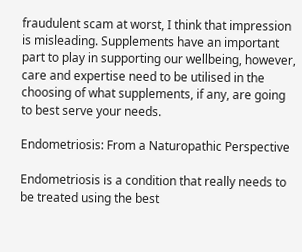fraudulent scam at worst, I think that impression is misleading. Supplements have an important part to play in supporting our wellbeing, however, care and expertise need to be utilised in the choosing of what supplements, if any, are going to best serve your needs.

Endometriosis: From a Naturopathic Perspective

Endometriosis is a condition that really needs to be treated using the best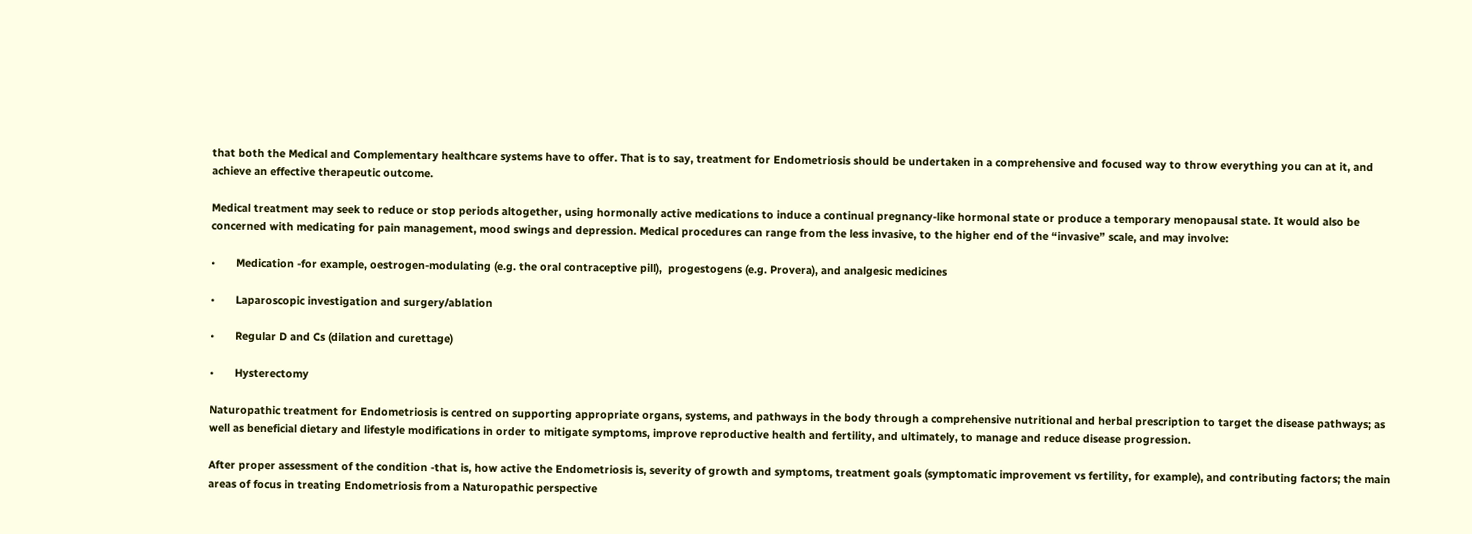that both the Medical and Complementary healthcare systems have to offer. That is to say, treatment for Endometriosis should be undertaken in a comprehensive and focused way to throw everything you can at it, and achieve an effective therapeutic outcome.

Medical treatment may seek to reduce or stop periods altogether, using hormonally active medications to induce a continual pregnancy-like hormonal state or produce a temporary menopausal state. It would also be concerned with medicating for pain management, mood swings and depression. Medical procedures can range from the less invasive, to the higher end of the “invasive” scale, and may involve:

•       Medication -for example, oestrogen-modulating (e.g. the oral contraceptive pill),  progestogens (e.g. Provera), and analgesic medicines

•       Laparoscopic investigation and surgery/ablation

•       Regular D and Cs (dilation and curettage)

•       Hysterectomy

Naturopathic treatment for Endometriosis is centred on supporting appropriate organs, systems, and pathways in the body through a comprehensive nutritional and herbal prescription to target the disease pathways; as well as beneficial dietary and lifestyle modifications in order to mitigate symptoms, improve reproductive health and fertility, and ultimately, to manage and reduce disease progression.

After proper assessment of the condition -that is, how active the Endometriosis is, severity of growth and symptoms, treatment goals (symptomatic improvement vs fertility, for example), and contributing factors; the main areas of focus in treating Endometriosis from a Naturopathic perspective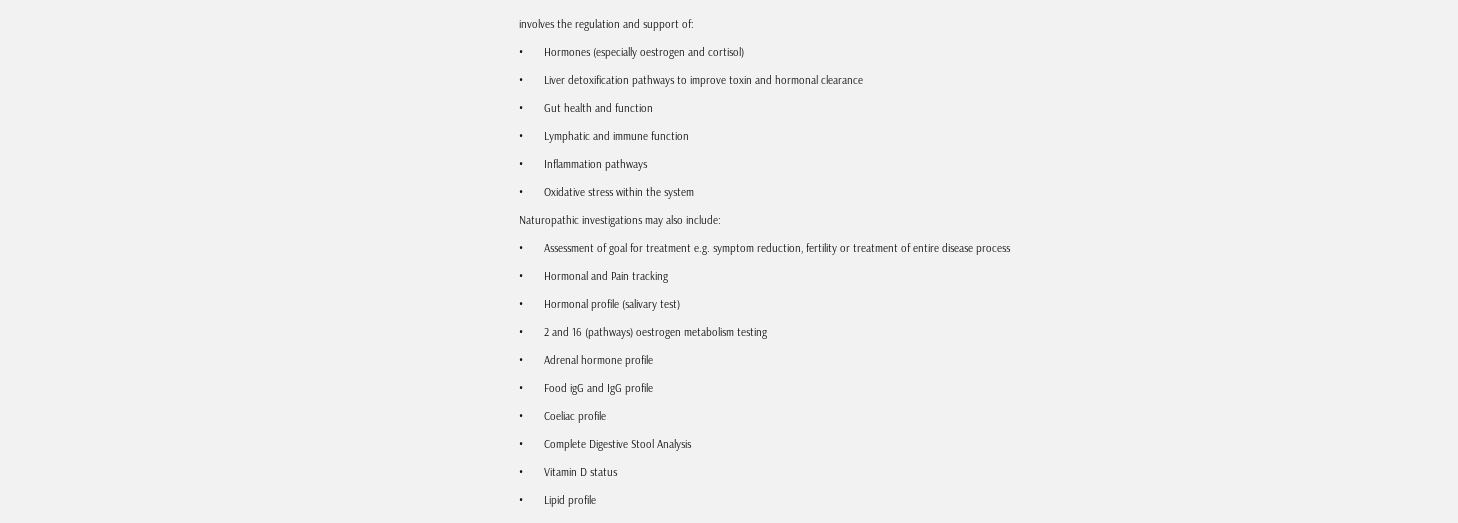involves the regulation and support of:

•       Hormones (especially oestrogen and cortisol)

•       Liver detoxification pathways to improve toxin and hormonal clearance

•       Gut health and function

•       Lymphatic and immune function

•       Inflammation pathways

•       Oxidative stress within the system

Naturopathic investigations may also include:

•       Assessment of goal for treatment e.g. symptom reduction, fertility or treatment of entire disease process

•       Hormonal and Pain tracking

•       Hormonal profile (salivary test)

•       2 and 16 (pathways) oestrogen metabolism testing

•       Adrenal hormone profile

•       Food igG and IgG profile

•       Coeliac profile

•       Complete Digestive Stool Analysis

•       Vitamin D status

•       Lipid profile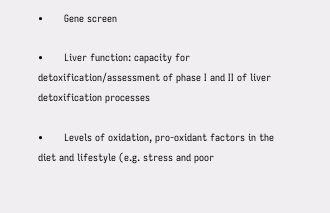•       Gene screen

•       Liver function: capacity for detoxification/assessment of phase I and II of liver detoxification processes

•       Levels of oxidation, pro-oxidant factors in the diet and lifestyle (e.g. stress and poor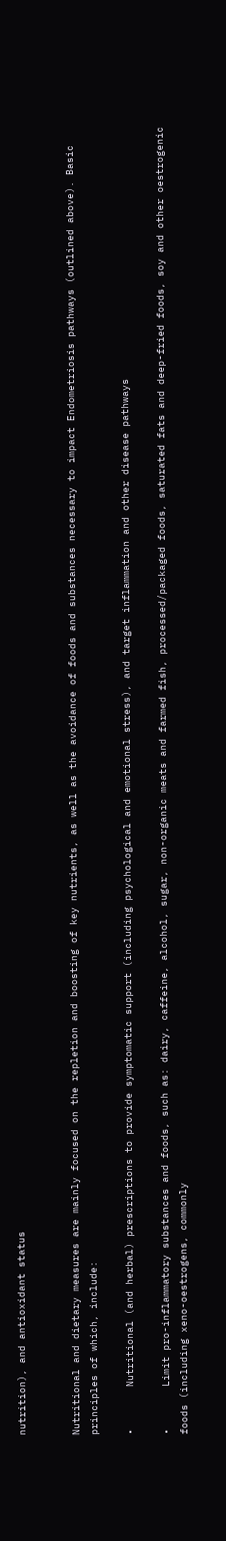nutrition), and antioxidant status


Nutritional and dietary measures are mainly focused on the repletion and boosting of key nutrients, as well as the avoidance of foods and substances necessary to impact Endometriosis pathways (outlined above). Basic principles of which, include:

•       Nutritional (and herbal) prescriptions to provide symptomatic support (including psychological and emotional stress), and target inflammation and other disease pathways

•       Limit pro-inflammatory substances and foods, such as: dairy, caffeine, alcohol, sugar, non-organic meats and farmed fish, processed/packaged foods, saturated fats and deep-fried foods, soy and other oestrogenic foods (including xeno-oestrogens, commonly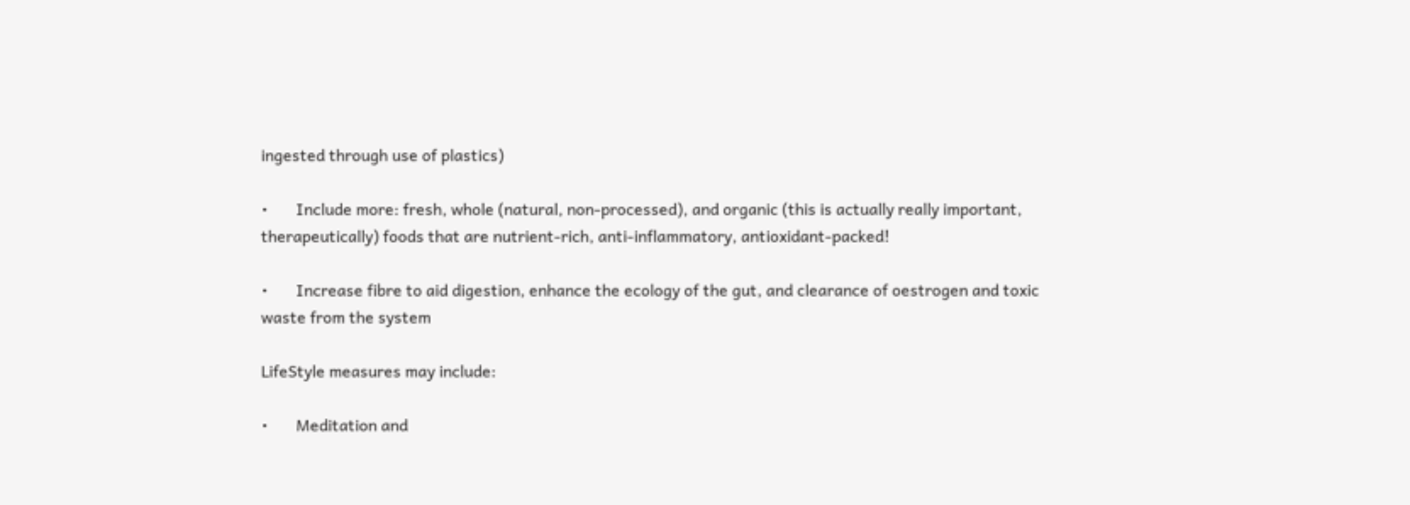ingested through use of plastics)

•       Include more: fresh, whole (natural, non-processed), and organic (this is actually really important, therapeutically) foods that are nutrient-rich, anti-inflammatory, antioxidant-packed!

•       Increase fibre to aid digestion, enhance the ecology of the gut, and clearance of oestrogen and toxic waste from the system

LifeStyle measures may include:

•       Meditation and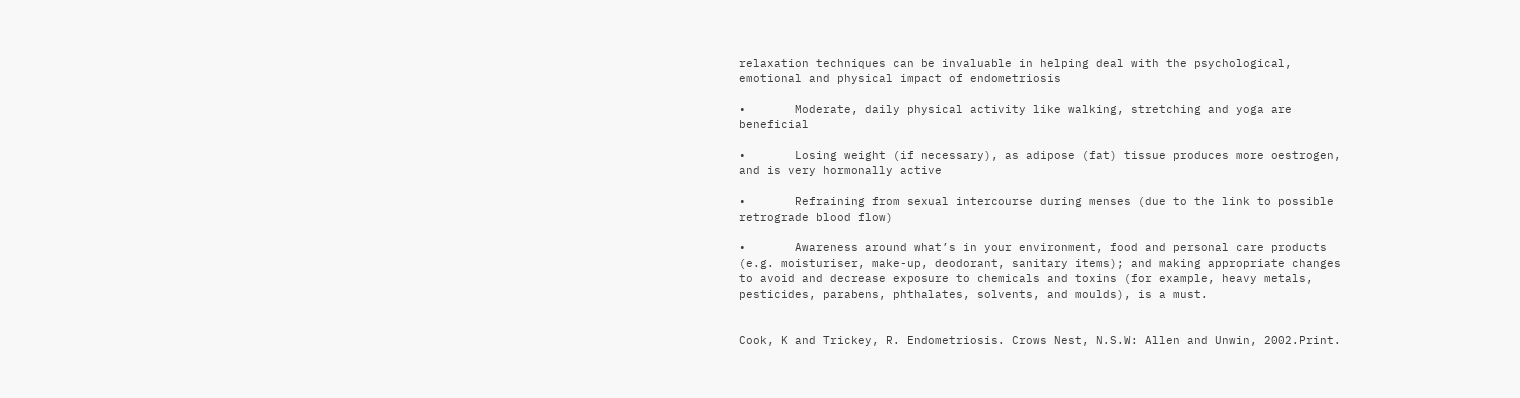relaxation techniques can be invaluable in helping deal with the psychological, emotional and physical impact of endometriosis

•       Moderate, daily physical activity like walking, stretching and yoga are beneficial

•       Losing weight (if necessary), as adipose (fat) tissue produces more oestrogen, and is very hormonally active

•       Refraining from sexual intercourse during menses (due to the link to possible retrograde blood flow)

•       Awareness around what’s in your environment, food and personal care products (e.g. moisturiser, make-up, deodorant, sanitary items); and making appropriate changes to avoid and decrease exposure to chemicals and toxins (for example, heavy metals, pesticides, parabens, phthalates, solvents, and moulds), is a must.


Cook, K and Trickey, R. Endometriosis. Crows Nest, N.S.W: Allen and Unwin, 2002.Print.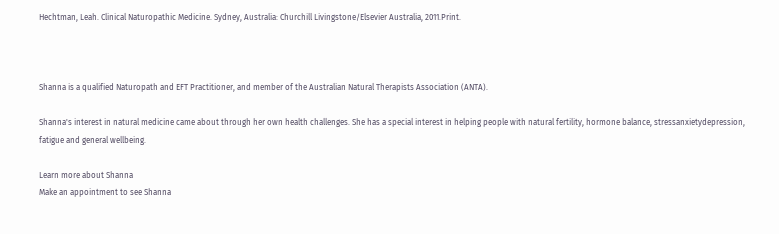Hechtman, Leah. Clinical Naturopathic Medicine. Sydney, Australia: Churchill Livingstone/Elsevier Australia, 2011.Print.



Shanna is a qualified Naturopath and EFT Practitioner, and member of the Australian Natural Therapists Association (ANTA).

Shanna's interest in natural medicine came about through her own health challenges. She has a special interest in helping people with natural fertility, hormone balance, stressanxietydepression, fatigue and general wellbeing.

Learn more about Shanna
Make an appointment to see Shanna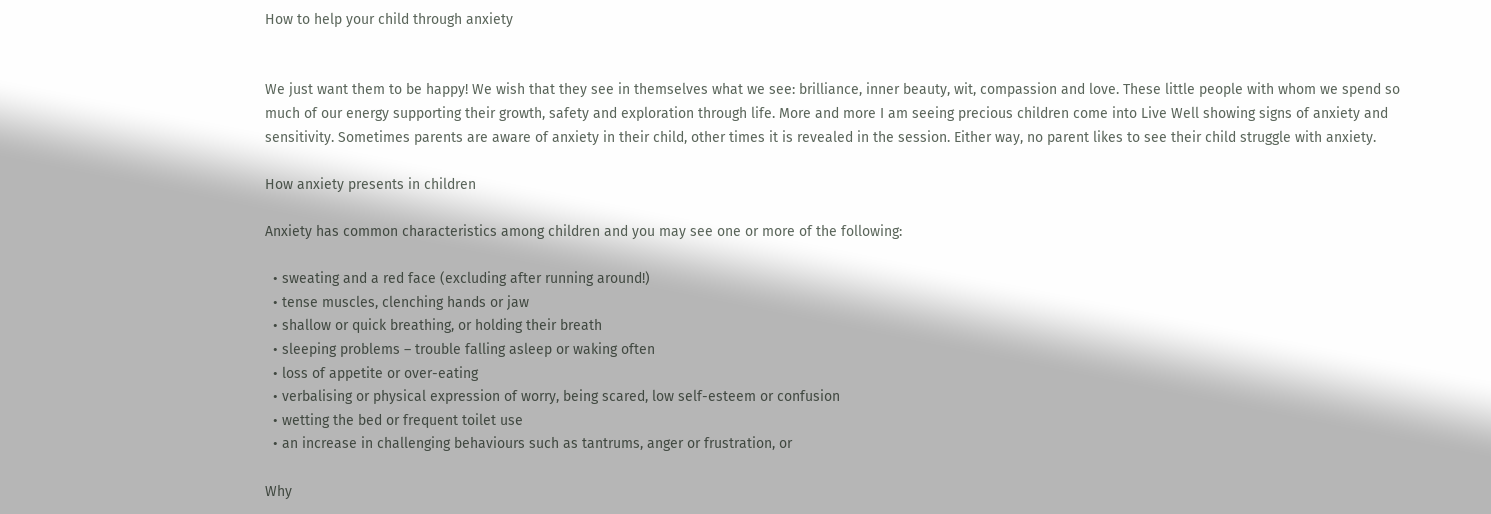How to help your child through anxiety


We just want them to be happy! We wish that they see in themselves what we see: brilliance, inner beauty, wit, compassion and love. These little people with whom we spend so much of our energy supporting their growth, safety and exploration through life. More and more I am seeing precious children come into Live Well showing signs of anxiety and sensitivity. Sometimes parents are aware of anxiety in their child, other times it is revealed in the session. Either way, no parent likes to see their child struggle with anxiety.

How anxiety presents in children

Anxiety has common characteristics among children and you may see one or more of the following:

  • sweating and a red face (excluding after running around!)
  • tense muscles, clenching hands or jaw
  • shallow or quick breathing, or holding their breath
  • sleeping problems – trouble falling asleep or waking often
  • loss of appetite or over-eating
  • verbalising or physical expression of worry, being scared, low self-esteem or confusion
  • wetting the bed or frequent toilet use
  • an increase in challenging behaviours such as tantrums, anger or frustration, or

Why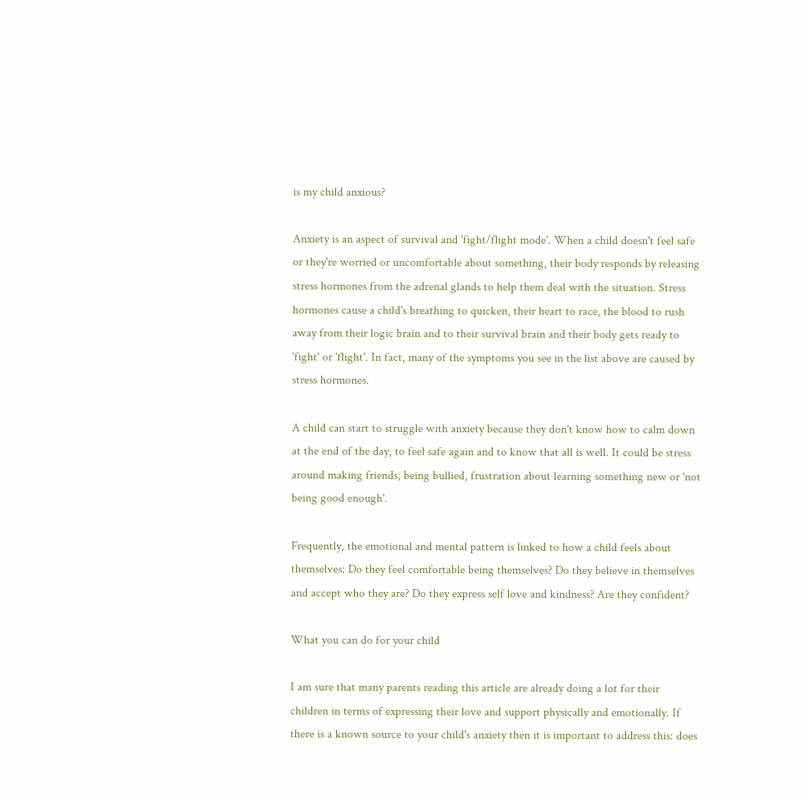is my child anxious?

Anxiety is an aspect of survival and 'fight/flight mode'. When a child doesn't feel safe or they're worried or uncomfortable about something, their body responds by releasing stress hormones from the adrenal glands to help them deal with the situation. Stress hormones cause a child's breathing to quicken, their heart to race, the blood to rush away from their logic brain and to their survival brain and their body gets ready to 'fight' or 'flight'. In fact, many of the symptoms you see in the list above are caused by stress hormones.

A child can start to struggle with anxiety because they don't know how to calm down at the end of the day, to feel safe again and to know that all is well. It could be stress around making friends, being bullied, frustration about learning something new or 'not being good enough'.

Frequently, the emotional and mental pattern is linked to how a child feels about themselves: Do they feel comfortable being themselves? Do they believe in themselves and accept who they are? Do they express self love and kindness? Are they confident?

What you can do for your child

I am sure that many parents reading this article are already doing a lot for their children in terms of expressing their love and support physically and emotionally. If there is a known source to your child's anxiety then it is important to address this: does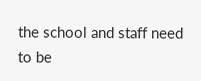the school and staff need to be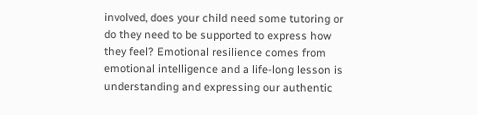involved, does your child need some tutoring or do they need to be supported to express how they feel? Emotional resilience comes from emotional intelligence and a life-long lesson is understanding and expressing our authentic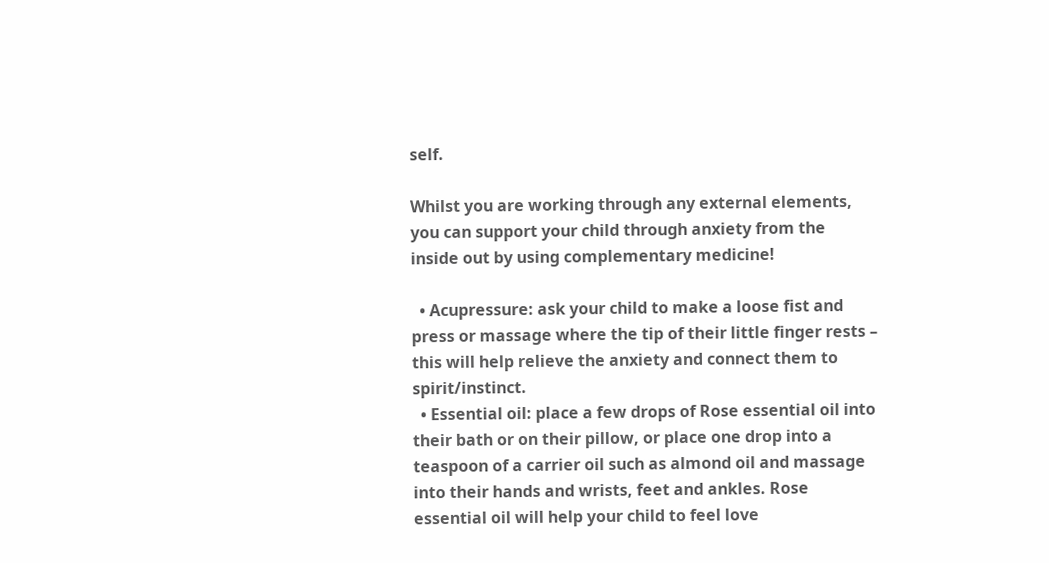self.

Whilst you are working through any external elements, you can support your child through anxiety from the inside out by using complementary medicine!

  • Acupressure: ask your child to make a loose fist and press or massage where the tip of their little finger rests – this will help relieve the anxiety and connect them to spirit/instinct.
  • Essential oil: place a few drops of Rose essential oil into their bath or on their pillow, or place one drop into a teaspoon of a carrier oil such as almond oil and massage into their hands and wrists, feet and ankles. Rose essential oil will help your child to feel love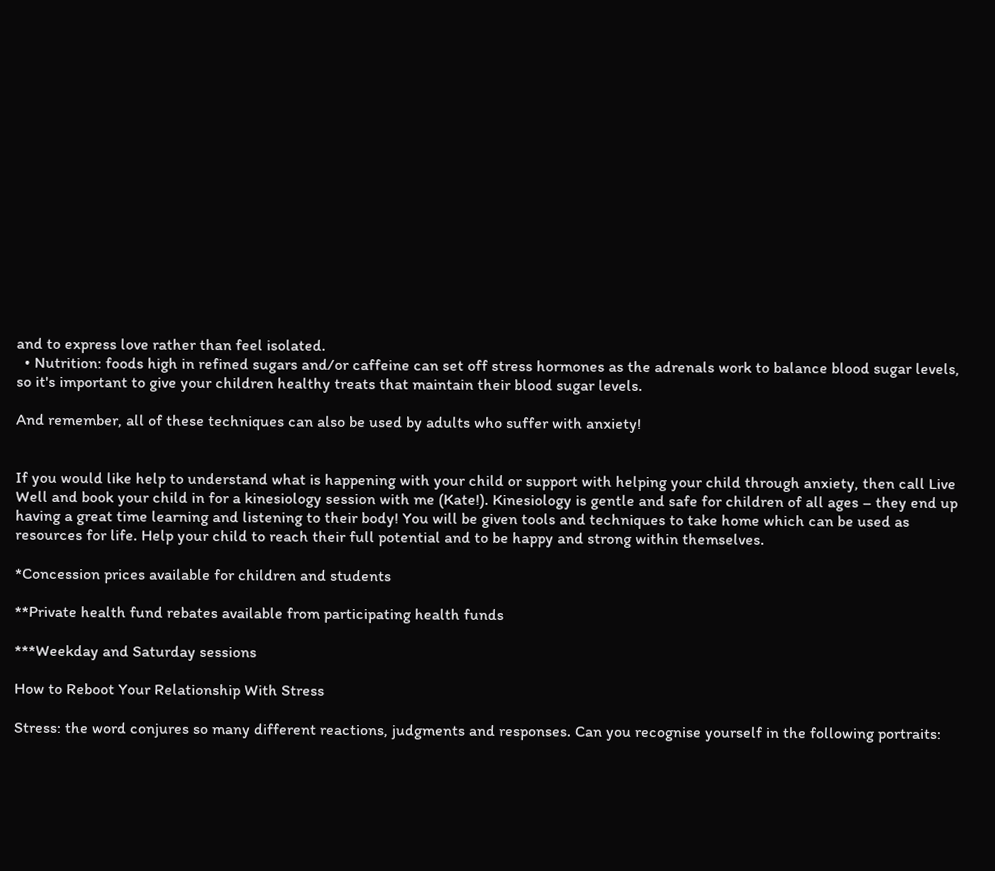and to express love rather than feel isolated.
  • Nutrition: foods high in refined sugars and/or caffeine can set off stress hormones as the adrenals work to balance blood sugar levels, so it's important to give your children healthy treats that maintain their blood sugar levels.

And remember, all of these techniques can also be used by adults who suffer with anxiety!


If you would like help to understand what is happening with your child or support with helping your child through anxiety, then call Live Well and book your child in for a kinesiology session with me (Kate!). Kinesiology is gentle and safe for children of all ages – they end up having a great time learning and listening to their body! You will be given tools and techniques to take home which can be used as resources for life. Help your child to reach their full potential and to be happy and strong within themselves.

*Concession prices available for children and students

**Private health fund rebates available from participating health funds

***Weekday and Saturday sessions

How to Reboot Your Relationship With Stress

Stress: the word conjures so many different reactions, judgments and responses. Can you recognise yourself in the following portraits: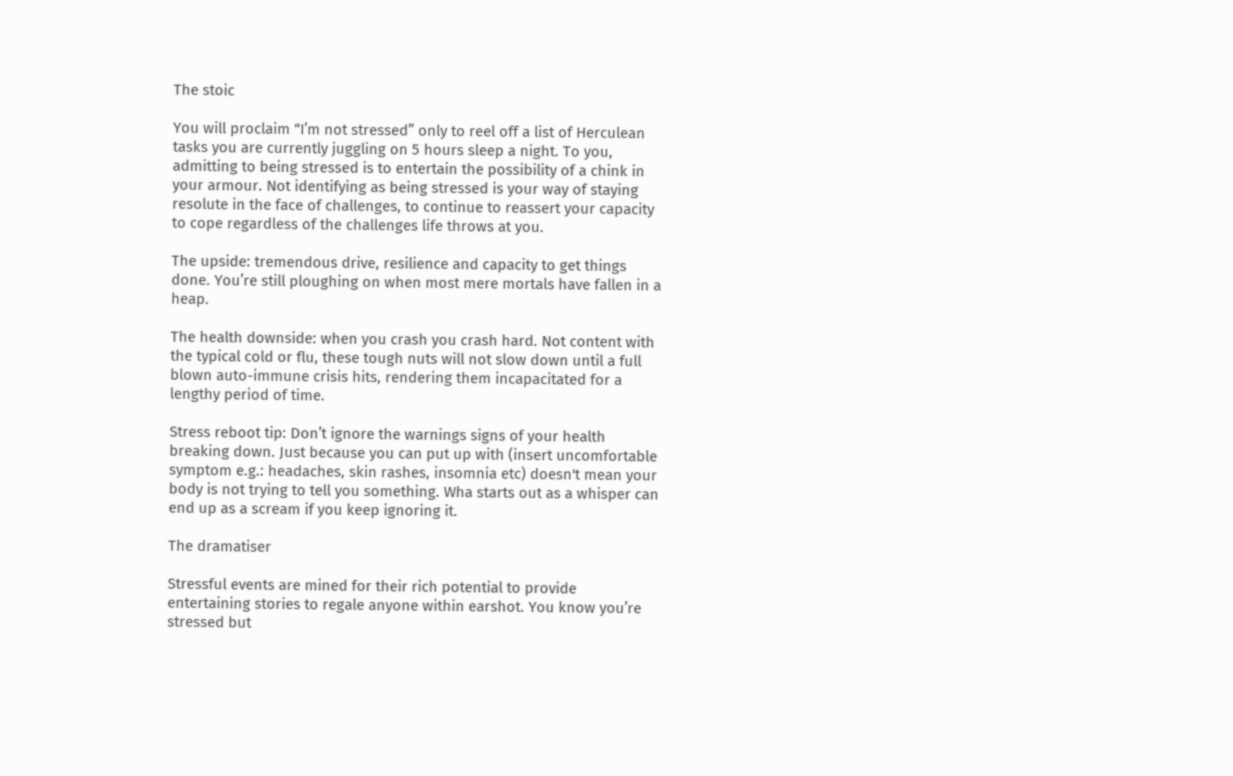The stoic

You will proclaim “I’m not stressed” only to reel off a list of Herculean tasks you are currently juggling on 5 hours sleep a night. To you, admitting to being stressed is to entertain the possibility of a chink in your armour. Not identifying as being stressed is your way of staying resolute in the face of challenges, to continue to reassert your capacity to cope regardless of the challenges life throws at you.

The upside: tremendous drive, resilience and capacity to get things done. You’re still ploughing on when most mere mortals have fallen in a heap.

The health downside: when you crash you crash hard. Not content with the typical cold or flu, these tough nuts will not slow down until a full blown auto-immune crisis hits, rendering them incapacitated for a lengthy period of time.

Stress reboot tip: Don’t ignore the warnings signs of your health breaking down. Just because you can put up with (insert uncomfortable symptom e.g.: headaches, skin rashes, insomnia etc) doesn't mean your body is not trying to tell you something. Wha starts out as a whisper can end up as a scream if you keep ignoring it.

The dramatiser

Stressful events are mined for their rich potential to provide entertaining stories to regale anyone within earshot. You know you’re stressed but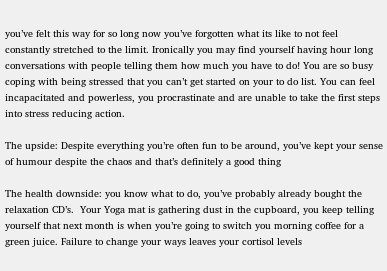you’ve felt this way for so long now you’ve forgotten what its like to not feel constantly stretched to the limit. Ironically you may find yourself having hour long conversations with people telling them how much you have to do! You are so busy coping with being stressed that you can’t get started on your to do list. You can feel incapacitated and powerless, you procrastinate and are unable to take the first steps into stress reducing action.

The upside: Despite everything you’re often fun to be around, you’ve kept your sense of humour despite the chaos and that’s definitely a good thing

The health downside: you know what to do, you’ve probably already bought the relaxation CD’s.  Your Yoga mat is gathering dust in the cupboard, you keep telling yourself that next month is when you’re going to switch you morning coffee for a green juice. Failure to change your ways leaves your cortisol levels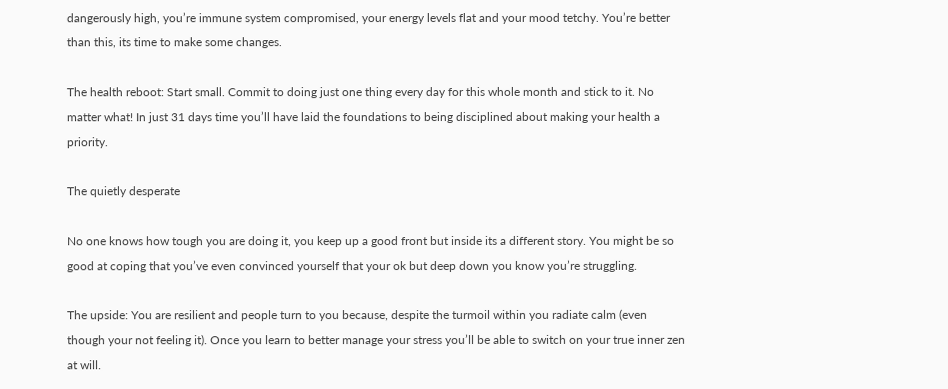dangerously high, you’re immune system compromised, your energy levels flat and your mood tetchy. You’re better than this, its time to make some changes.

The health reboot: Start small. Commit to doing just one thing every day for this whole month and stick to it. No matter what! In just 31 days time you’ll have laid the foundations to being disciplined about making your health a priority.

The quietly desperate

No one knows how tough you are doing it, you keep up a good front but inside its a different story. You might be so good at coping that you’ve even convinced yourself that your ok but deep down you know you’re struggling.

The upside: You are resilient and people turn to you because, despite the turmoil within you radiate calm (even though your not feeling it). Once you learn to better manage your stress you’ll be able to switch on your true inner zen at will.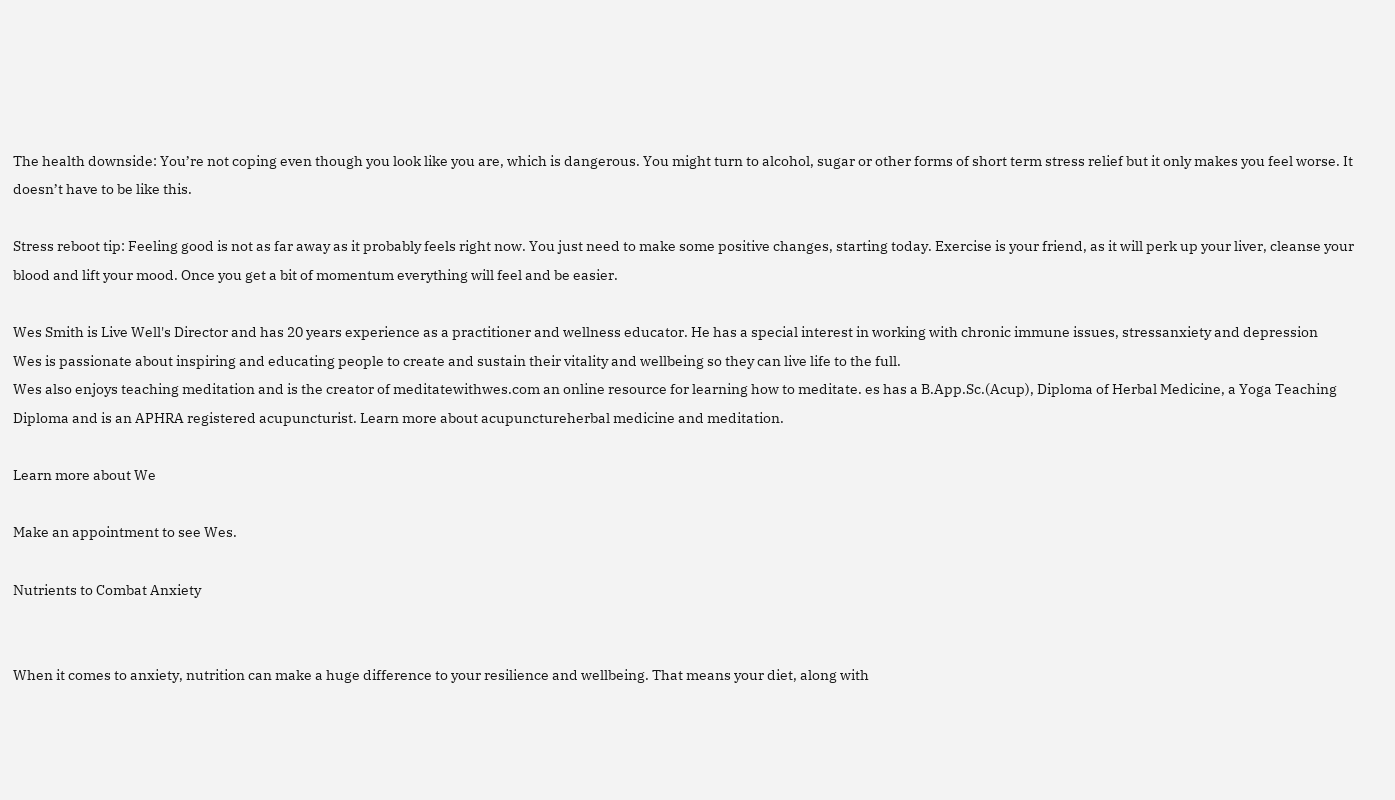The health downside: You’re not coping even though you look like you are, which is dangerous. You might turn to alcohol, sugar or other forms of short term stress relief but it only makes you feel worse. It doesn’t have to be like this.

Stress reboot tip: Feeling good is not as far away as it probably feels right now. You just need to make some positive changes, starting today. Exercise is your friend, as it will perk up your liver, cleanse your blood and lift your mood. Once you get a bit of momentum everything will feel and be easier.

Wes Smith is Live Well's Director and has 20 years experience as a practitioner and wellness educator. He has a special interest in working with chronic immune issues, stressanxiety and depression
Wes is passionate about inspiring and educating people to create and sustain their vitality and wellbeing so they can live life to the full.
Wes also enjoys teaching meditation and is the creator of meditatewithwes.com an online resource for learning how to meditate. es has a B.App.Sc.(Acup), Diploma of Herbal Medicine, a Yoga Teaching Diploma and is an APHRA registered acupuncturist. Learn more about acupunctureherbal medicine and meditation.

Learn more about We

Make an appointment to see Wes.

Nutrients to Combat Anxiety


When it comes to anxiety, nutrition can make a huge difference to your resilience and wellbeing. That means your diet, along with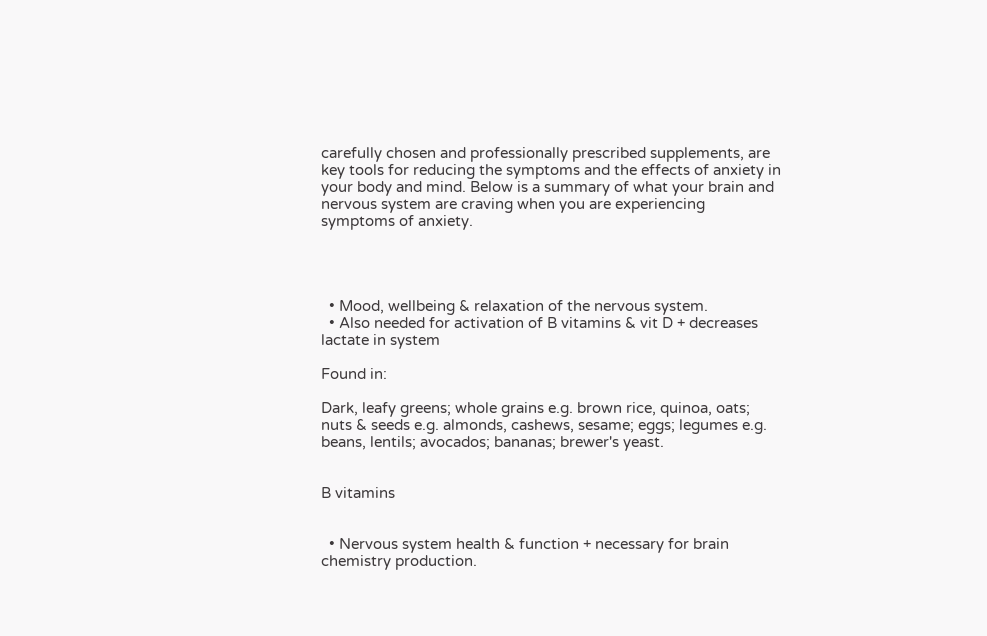carefully chosen and professionally prescribed supplements, are key tools for reducing the symptoms and the effects of anxiety in your body and mind. Below is a summary of what your brain and nervous system are craving when you are experiencing symptoms of anxiety.




  • Mood, wellbeing & relaxation of the nervous system.
  • Also needed for activation of B vitamins & vit D + decreases lactate in system

Found in:

Dark, leafy greens; whole grains e.g. brown rice, quinoa, oats; nuts & seeds e.g. almonds, cashews, sesame; eggs; legumes e.g. beans, lentils; avocados; bananas; brewer's yeast.


B vitamins


  • Nervous system health & function + necessary for brain chemistry production.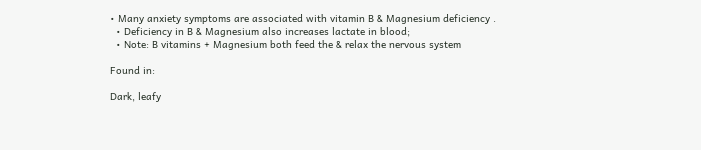• Many anxiety symptoms are associated with vitamin B & Magnesium deficiency .
  • Deficiency in B & Magnesium also increases lactate in blood;
  • Note: B vitamins + Magnesium both feed the & relax the nervous system

Found in:

Dark, leafy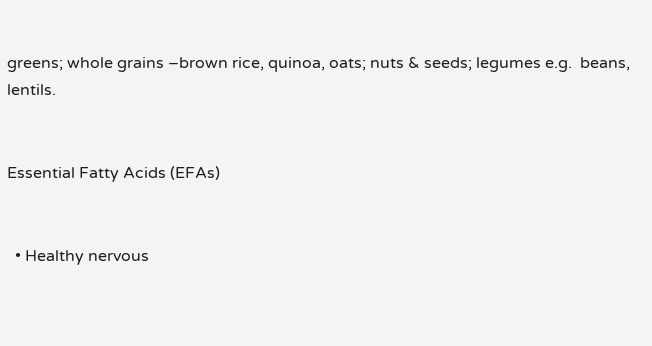greens; whole grains –brown rice, quinoa, oats; nuts & seeds; legumes e.g.  beans, lentils.


Essential Fatty Acids (EFAs)


  • Healthy nervous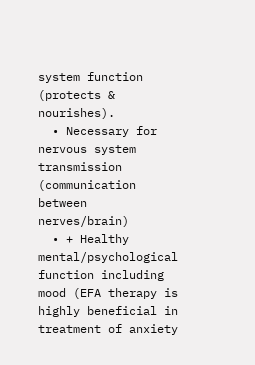system function (protects & nourishes).
  • Necessary for nervous system transmission (communication between nerves/brain)
  • + Healthy mental/psychological function including mood (EFA therapy is highly beneficial in treatment of anxiety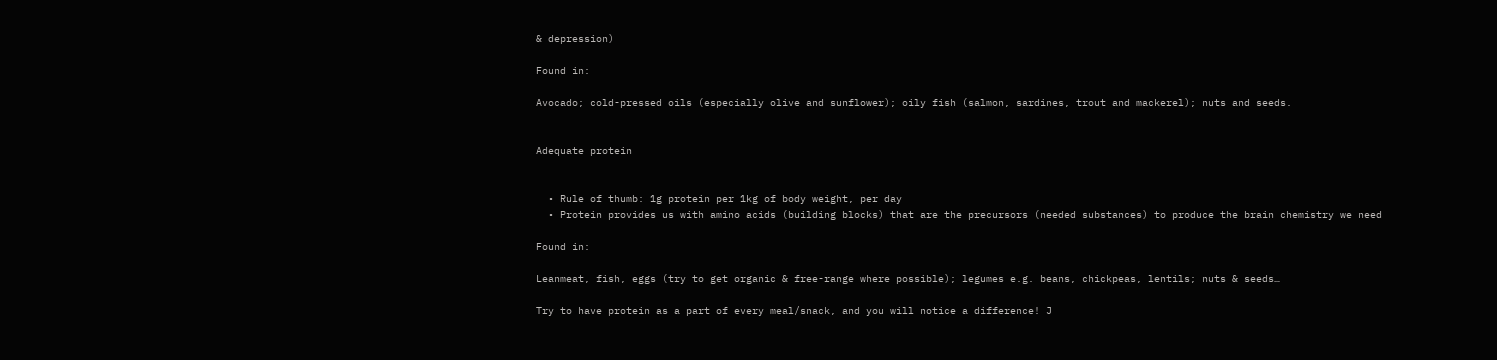& depression)

Found in:

Avocado; cold-pressed oils (especially olive and sunflower); oily fish (salmon, sardines, trout and mackerel); nuts and seeds.


Adequate protein


  • Rule of thumb: 1g protein per 1kg of body weight, per day
  • Protein provides us with amino acids (building blocks) that are the precursors (needed substances) to produce the brain chemistry we need

Found in:

Leanmeat, fish, eggs (try to get organic & free-range where possible); legumes e.g. beans, chickpeas, lentils; nuts & seeds…

Try to have protein as a part of every meal/snack, and you will notice a difference! J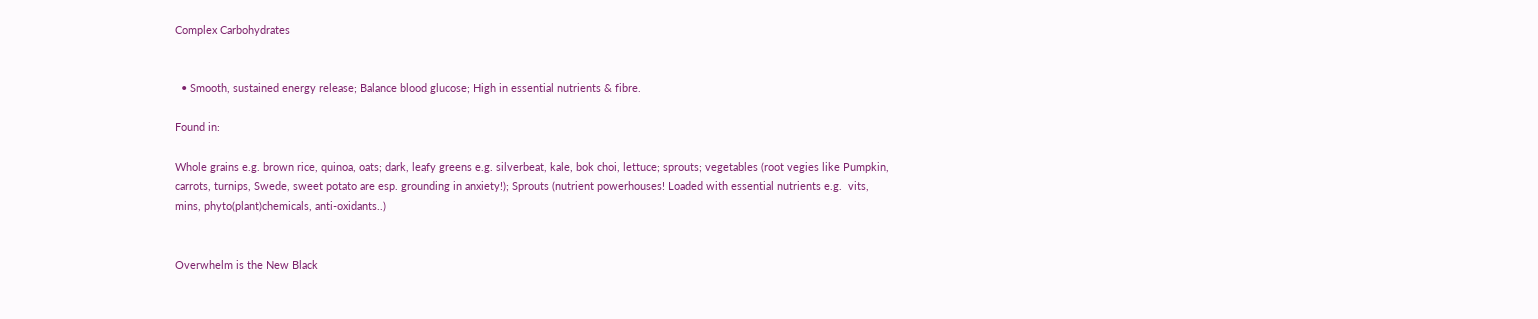Complex Carbohydrates


  • Smooth, sustained energy release; Balance blood glucose; High in essential nutrients & fibre.

Found in:

Whole grains e.g. brown rice, quinoa, oats; dark, leafy greens e.g. silverbeat, kale, bok choi, lettuce; sprouts; vegetables (root vegies like Pumpkin, carrots, turnips, Swede, sweet potato are esp. grounding in anxiety!); Sprouts (nutrient powerhouses! Loaded with essential nutrients e.g.  vits, mins, phyto(plant)chemicals, anti-oxidants..)


Overwhelm is the New Black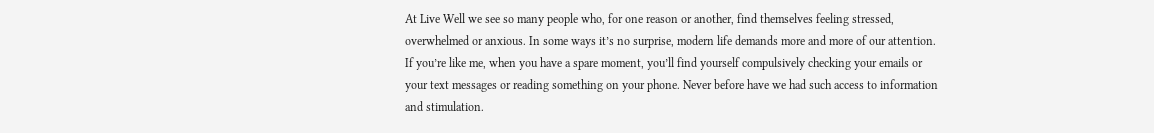At Live Well we see so many people who, for one reason or another, find themselves feeling stressed, overwhelmed or anxious. In some ways it’s no surprise, modern life demands more and more of our attention. If you’re like me, when you have a spare moment, you’ll find yourself compulsively checking your emails or your text messages or reading something on your phone. Never before have we had such access to information and stimulation.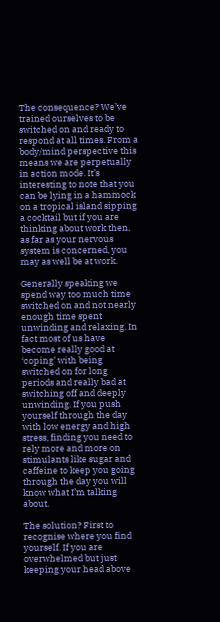The consequence? We’ve trained ourselves to be switched on and ready to respond at all times. From a body/mind perspective this means we are perpetually in action mode. It’s interesting to note that you can be lying in a hammock on a tropical island sipping a cocktail but if you are thinking about work then, as far as your nervous system is concerned, you may as well be at work.

Generally speaking we spend way too much time switched on and not nearly enough time spent unwinding and relaxing. In fact most of us have become really good at ‘coping’ with being switched on for long periods and really bad at switching off and deeply unwinding. If you push yourself through the day with low energy and high stress, finding you need to rely more and more on stimulants like sugar and caffeine to keep you going through the day you will know what I’m talking about.

The solution? First to recognise where you find yourself. If you are overwhelmed but just keeping your head above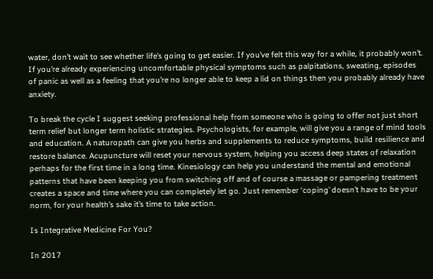water, don’t wait to see whether life’s going to get easier. If you’ve felt this way for a while, it probably won’t. If you’re already experiencing uncomfortable physical symptoms such as palpitations, sweating, episodes of panic as well as a feeling that you’re no longer able to keep a lid on things then you probably already have anxiety.

To break the cycle I suggest seeking professional help from someone who is going to offer not just short term relief but longer term holistic strategies. Psychologists, for example, will give you a range of mind tools and education. A naturopath can give you herbs and supplements to reduce symptoms, build resilience and restore balance. Acupuncture will reset your nervous system, helping you access deep states of relaxation perhaps for the first time in a long time. Kinesiology can help you understand the mental and emotional patterns that have been keeping you from switching off and of course a massage or pampering treatment creates a space and time where you can completely let go. Just remember ‘coping’ doesn’t have to be your norm, for your health’s sake it’s time to take action.

Is Integrative Medicine For You?

In 2017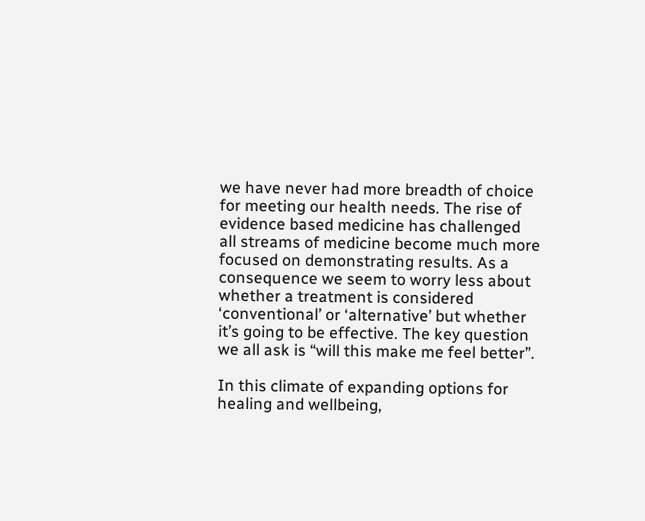we have never had more breadth of choice for meeting our health needs. The rise of evidence based medicine has challenged all streams of medicine become much more focused on demonstrating results. As a consequence we seem to worry less about whether a treatment is considered ‘conventional’ or ‘alternative’ but whether it’s going to be effective. The key question we all ask is “will this make me feel better”.

In this climate of expanding options for healing and wellbeing,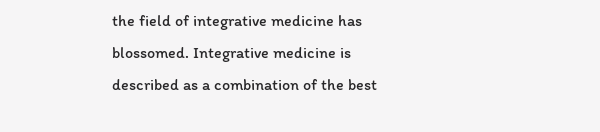the field of integrative medicine has blossomed. Integrative medicine is described as a combination of the best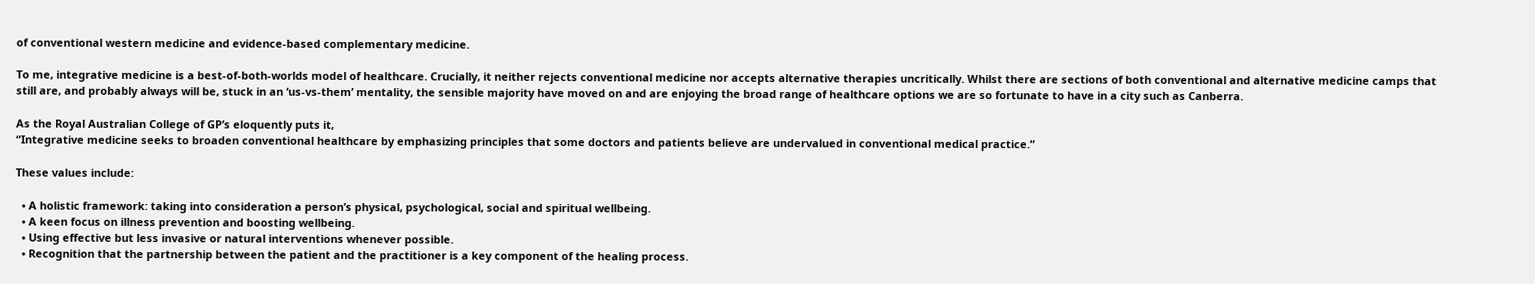of conventional western medicine and evidence-based complementary medicine.

To me, integrative medicine is a best-of-both-worlds model of healthcare. Crucially, it neither rejects conventional medicine nor accepts alternative therapies uncritically. Whilst there are sections of both conventional and alternative medicine camps that still are, and probably always will be, stuck in an ‘us-vs-them’ mentality, the sensible majority have moved on and are enjoying the broad range of healthcare options we are so fortunate to have in a city such as Canberra.

As the Royal Australian College of GP’s eloquently puts it,
“Integrative medicine seeks to broaden conventional healthcare by emphasizing principles that some doctors and patients believe are undervalued in conventional medical practice.”

These values include:

  • A holistic framework: taking into consideration a person’s physical, psychological, social and spiritual wellbeing.
  • A keen focus on illness prevention and boosting wellbeing.
  • Using effective but less invasive or natural interventions whenever possible.
  • Recognition that the partnership between the patient and the practitioner is a key component of the healing process.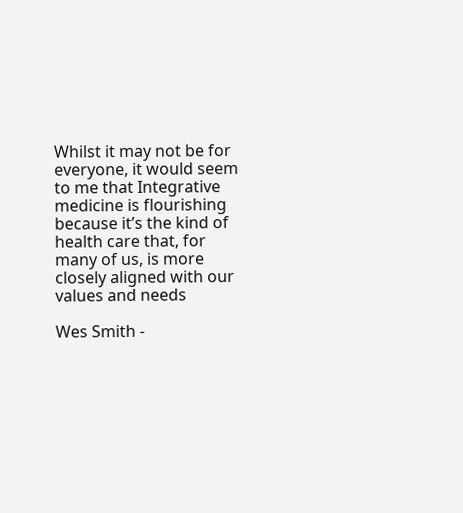Whilst it may not be for everyone, it would seem to me that Integrative medicine is flourishing because it’s the kind of health care that, for many of us, is more closely aligned with our values and needs

Wes Smith -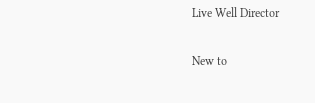Live Well Director

New to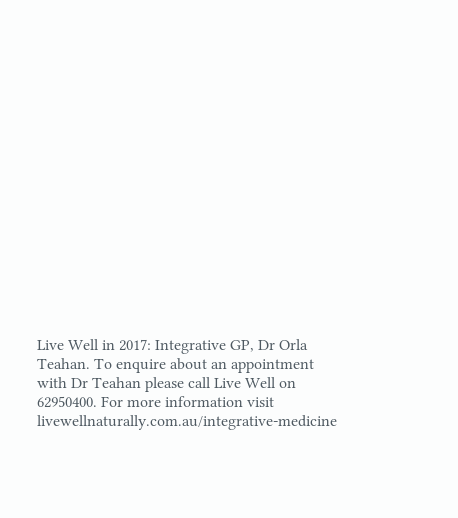Live Well in 2017: Integrative GP, Dr Orla Teahan. To enquire about an appointment with Dr Teahan please call Live Well on 62950400. For more information visit livewellnaturally.com.au/integrative-medicine